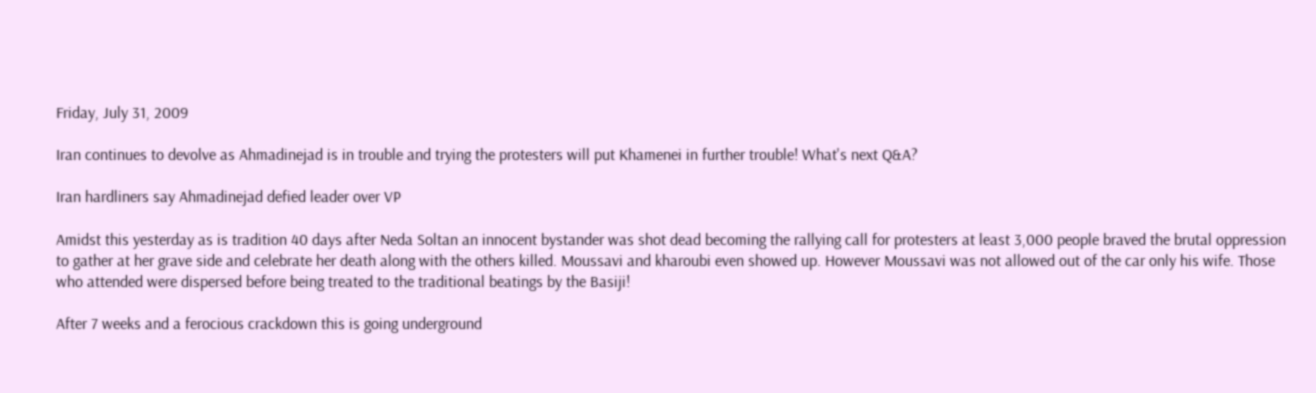Friday, July 31, 2009

Iran continues to devolve as Ahmadinejad is in trouble and trying the protesters will put Khamenei in further trouble! What's next Q&A?

Iran hardliners say Ahmadinejad defied leader over VP

Amidst this yesterday as is tradition 40 days after Neda Soltan an innocent bystander was shot dead becoming the rallying call for protesters at least 3,000 people braved the brutal oppression to gather at her grave side and celebrate her death along with the others killed. Moussavi and kharoubi even showed up. However Moussavi was not allowed out of the car only his wife. Those who attended were dispersed before being treated to the traditional beatings by the Basiji!

After 7 weeks and a ferocious crackdown this is going underground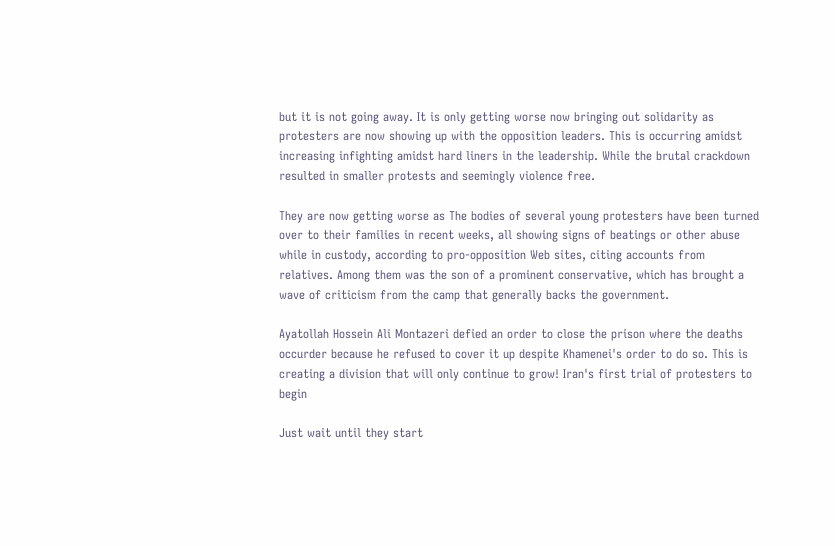but it is not going away. It is only getting worse now bringing out solidarity as protesters are now showing up with the opposition leaders. This is occurring amidst increasing infighting amidst hard liners in the leadership. While the brutal crackdown resulted in smaller protests and seemingly violence free.

They are now getting worse as The bodies of several young protesters have been turned over to their families in recent weeks, all showing signs of beatings or other abuse while in custody, according to pro-opposition Web sites, citing accounts from relatives. Among them was the son of a prominent conservative, which has brought a wave of criticism from the camp that generally backs the government.

Ayatollah Hossein Ali Montazeri defied an order to close the prison where the deaths occurder because he refused to cover it up despite Khamenei's order to do so. This is creating a division that will only continue to grow! Iran's first trial of protesters to begin

Just wait until they start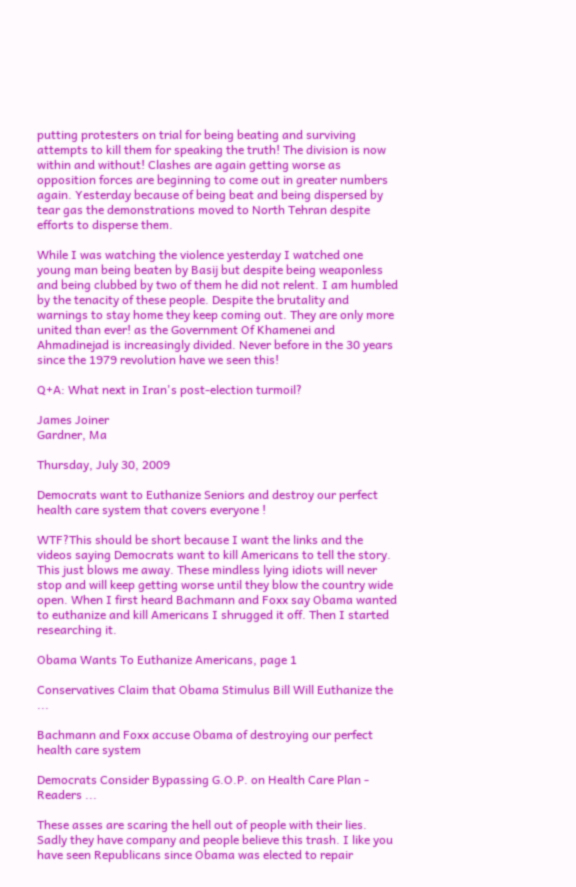putting protesters on trial for being beating and surviving attempts to kill them for speaking the truth! The division is now within and without! Clashes are again getting worse as opposition forces are beginning to come out in greater numbers again. Yesterday because of being beat and being dispersed by tear gas the demonstrations moved to North Tehran despite efforts to disperse them.

While I was watching the violence yesterday I watched one young man being beaten by Basij but despite being weaponless and being clubbed by two of them he did not relent. I am humbled by the tenacity of these people. Despite the brutality and warnings to stay home they keep coming out. They are only more united than ever! as the Government Of Khamenei and Ahmadinejad is increasingly divided. Never before in the 30 years since the 1979 revolution have we seen this!

Q+A: What next in Iran's post-election turmoil?

James Joiner
Gardner, Ma

Thursday, July 30, 2009

Democrats want to Euthanize Seniors and destroy our perfect health care system that covers everyone !

WTF?This should be short because I want the links and the videos saying Democrats want to kill Americans to tell the story. This just blows me away. These mindless lying idiots will never stop and will keep getting worse until they blow the country wide open. When I first heard Bachmann and Foxx say Obama wanted to euthanize and kill Americans I shrugged it off. Then I started researching it.

Obama Wants To Euthanize Americans, page 1

Conservatives Claim that Obama Stimulus Bill Will Euthanize the ...

Bachmann and Foxx accuse Obama of destroying our perfect health care system

Democrats Consider Bypassing G.O.P. on Health Care Plan - Readers ...

These asses are scaring the hell out of people with their lies. Sadly they have company and people believe this trash. I like you have seen Republicans since Obama was elected to repair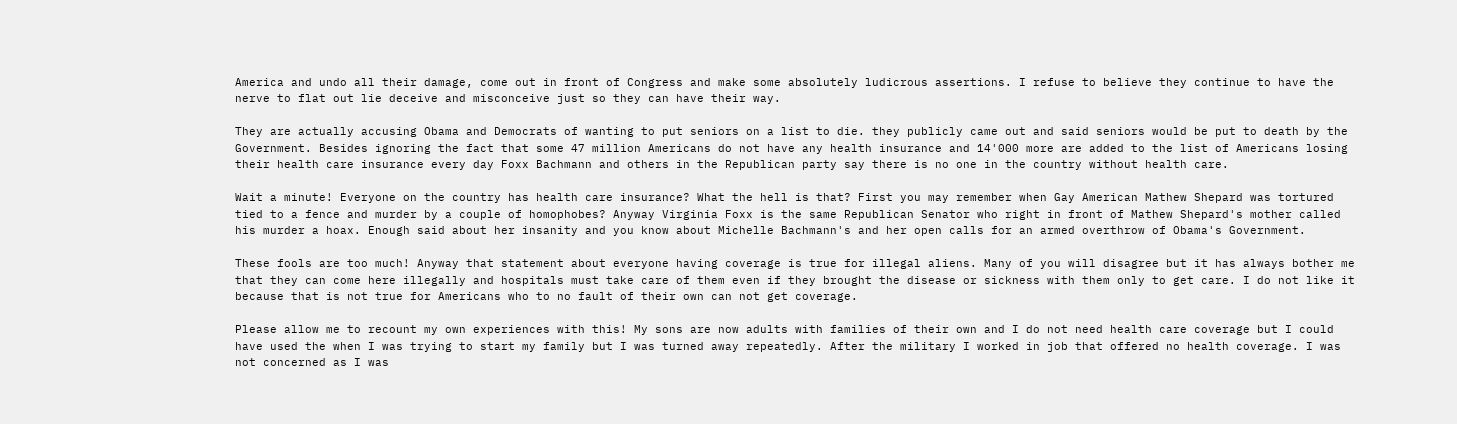America and undo all their damage, come out in front of Congress and make some absolutely ludicrous assertions. I refuse to believe they continue to have the nerve to flat out lie deceive and misconceive just so they can have their way.

They are actually accusing Obama and Democrats of wanting to put seniors on a list to die. they publicly came out and said seniors would be put to death by the Government. Besides ignoring the fact that some 47 million Americans do not have any health insurance and 14'000 more are added to the list of Americans losing their health care insurance every day Foxx Bachmann and others in the Republican party say there is no one in the country without health care.

Wait a minute! Everyone on the country has health care insurance? What the hell is that? First you may remember when Gay American Mathew Shepard was tortured tied to a fence and murder by a couple of homophobes? Anyway Virginia Foxx is the same Republican Senator who right in front of Mathew Shepard's mother called his murder a hoax. Enough said about her insanity and you know about Michelle Bachmann's and her open calls for an armed overthrow of Obama's Government.

These fools are too much! Anyway that statement about everyone having coverage is true for illegal aliens. Many of you will disagree but it has always bother me that they can come here illegally and hospitals must take care of them even if they brought the disease or sickness with them only to get care. I do not like it because that is not true for Americans who to no fault of their own can not get coverage.

Please allow me to recount my own experiences with this! My sons are now adults with families of their own and I do not need health care coverage but I could have used the when I was trying to start my family but I was turned away repeatedly. After the military I worked in job that offered no health coverage. I was not concerned as I was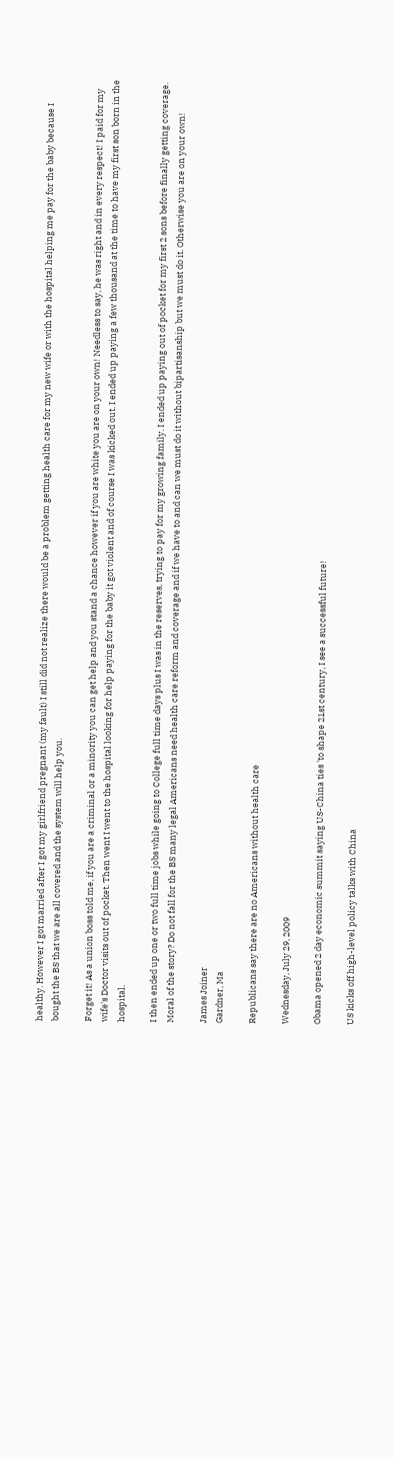healthy. However I got married after I got my girlfriend pregnant (my fault) I still did not realize there would be a problem getting health care for my new wife or with the hospital helping me pay for the baby because I bought the BS that we are all covered and the system will help you.

Forget it! As a union boss told me, if you are a criminal or a minority you can get help and you stand a chance however if you are white you are on your own! Needless to say, he was right and in every respect! I paid for my wife's Doctor visits out of pocket. Then went I went to the hospital looking for help paying for the baby it got violent and of course I was kicked out. I ended up paying a few thousand at the time to have my first son born in the hospital.

I then ended up one or two full time jobs while going to College full time days plus I was in the reserves, trying to pay for my growing family. I ended up paying out of pocket for my first 2 sons before finally getting coverage. Moral of the story? Do not fall for the BS many legal Americans need health care reform and coverage and if we have to and can we must do it without bipartisanship but we must do it. Otherwise you are on your own!

James Joiner
Gardner, Ma

Republicans say there are no Americans without health care

Wednesday, July 29, 2009

Obama opened 2 day economic summit saying US-China ties 'to shape 21st century, I see a successful future!

US kicks off high-level policy talks with China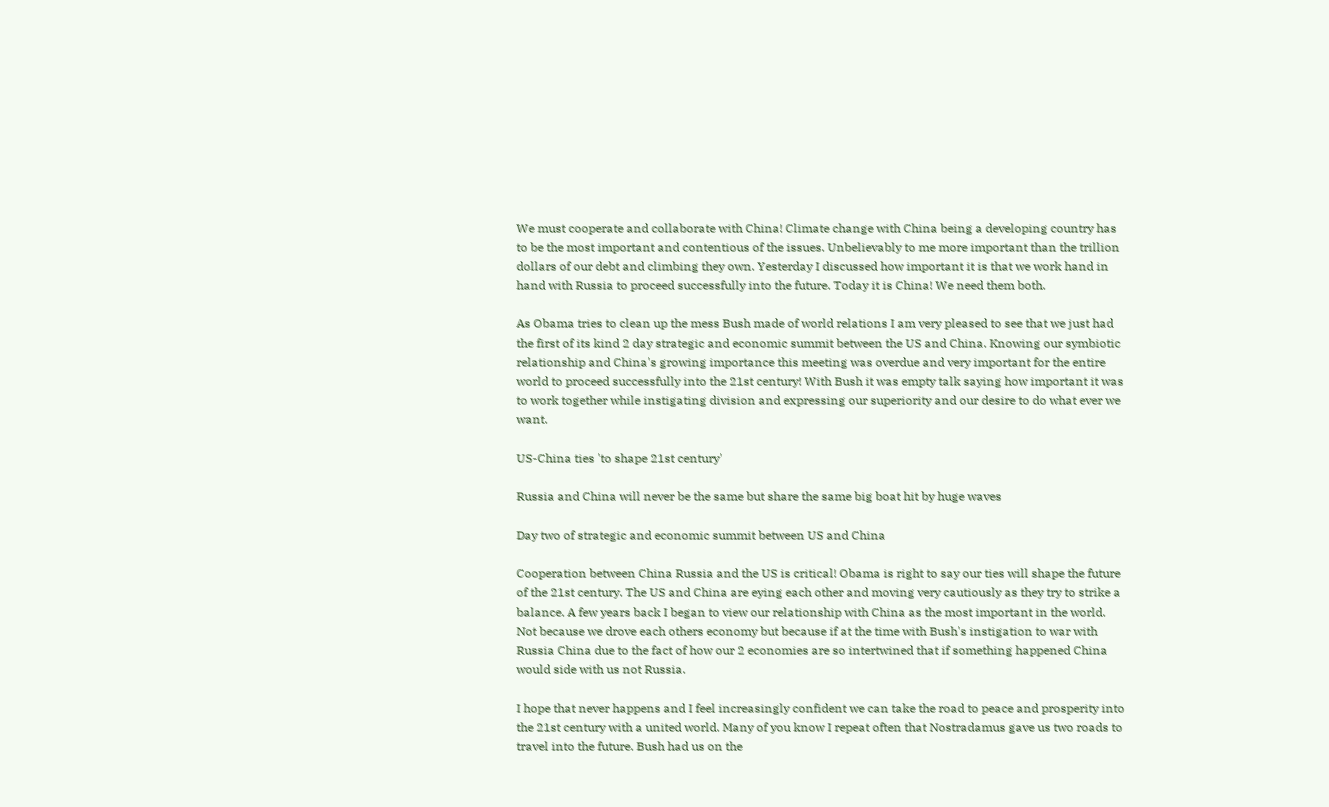We must cooperate and collaborate with China! Climate change with China being a developing country has to be the most important and contentious of the issues. Unbelievably to me more important than the trillion dollars of our debt and climbing they own. Yesterday I discussed how important it is that we work hand in hand with Russia to proceed successfully into the future. Today it is China! We need them both.

As Obama tries to clean up the mess Bush made of world relations I am very pleased to see that we just had the first of its kind 2 day strategic and economic summit between the US and China. Knowing our symbiotic relationship and China's growing importance this meeting was overdue and very important for the entire world to proceed successfully into the 21st century! With Bush it was empty talk saying how important it was to work together while instigating division and expressing our superiority and our desire to do what ever we want.

US-China ties 'to shape 21st century'

Russia and China will never be the same but share the same big boat hit by huge waves

Day two of strategic and economic summit between US and China

Cooperation between China Russia and the US is critical! Obama is right to say our ties will shape the future of the 21st century. The US and China are eying each other and moving very cautiously as they try to strike a balance. A few years back I began to view our relationship with China as the most important in the world. Not because we drove each others economy but because if at the time with Bush's instigation to war with Russia China due to the fact of how our 2 economies are so intertwined that if something happened China would side with us not Russia.

I hope that never happens and I feel increasingly confident we can take the road to peace and prosperity into the 21st century with a united world. Many of you know I repeat often that Nostradamus gave us two roads to travel into the future. Bush had us on the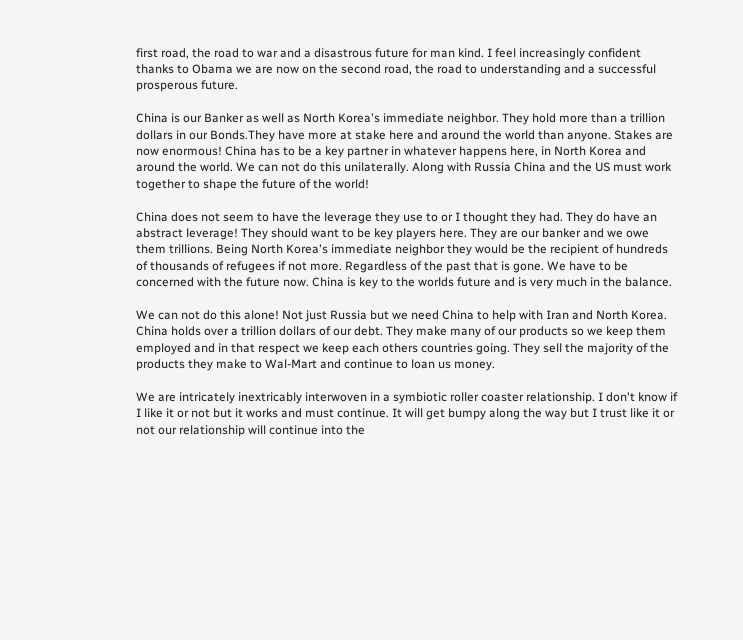first road, the road to war and a disastrous future for man kind. I feel increasingly confident thanks to Obama we are now on the second road, the road to understanding and a successful prosperous future.

China is our Banker as well as North Korea's immediate neighbor. They hold more than a trillion dollars in our Bonds.They have more at stake here and around the world than anyone. Stakes are now enormous! China has to be a key partner in whatever happens here, in North Korea and around the world. We can not do this unilaterally. Along with Russia China and the US must work together to shape the future of the world!

China does not seem to have the leverage they use to or I thought they had. They do have an abstract leverage! They should want to be key players here. They are our banker and we owe them trillions. Being North Korea's immediate neighbor they would be the recipient of hundreds of thousands of refugees if not more. Regardless of the past that is gone. We have to be concerned with the future now. China is key to the worlds future and is very much in the balance.

We can not do this alone! Not just Russia but we need China to help with Iran and North Korea. China holds over a trillion dollars of our debt. They make many of our products so we keep them employed and in that respect we keep each others countries going. They sell the majority of the products they make to Wal-Mart and continue to loan us money.

We are intricately inextricably interwoven in a symbiotic roller coaster relationship. I don't know if I like it or not but it works and must continue. It will get bumpy along the way but I trust like it or not our relationship will continue into the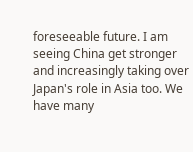foreseeable future. I am seeing China get stronger and increasingly taking over Japan's role in Asia too. We have many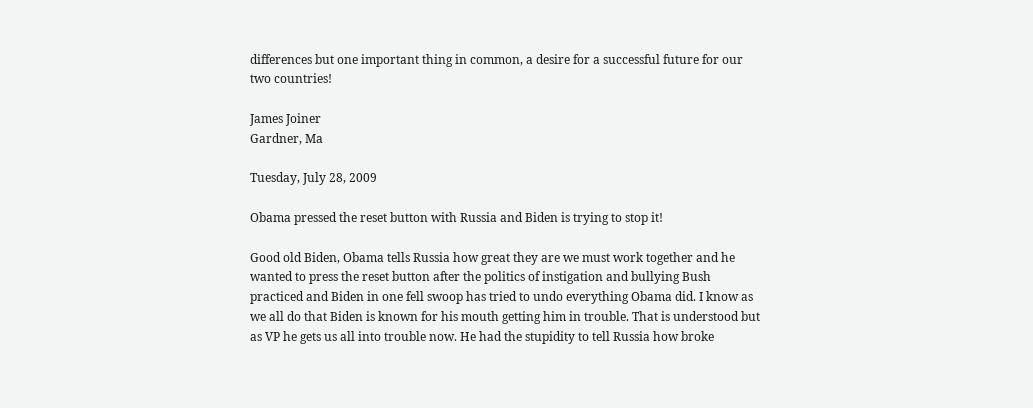differences but one important thing in common, a desire for a successful future for our two countries!

James Joiner
Gardner, Ma

Tuesday, July 28, 2009

Obama pressed the reset button with Russia and Biden is trying to stop it!

Good old Biden, Obama tells Russia how great they are we must work together and he wanted to press the reset button after the politics of instigation and bullying Bush practiced and Biden in one fell swoop has tried to undo everything Obama did. I know as we all do that Biden is known for his mouth getting him in trouble. That is understood but as VP he gets us all into trouble now. He had the stupidity to tell Russia how broke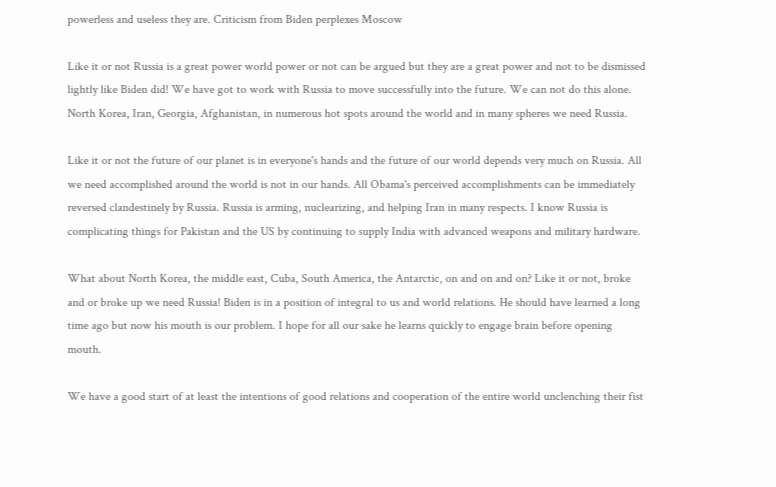powerless and useless they are. Criticism from Biden perplexes Moscow

Like it or not Russia is a great power world power or not can be argued but they are a great power and not to be dismissed lightly like Biden did! We have got to work with Russia to move successfully into the future. We can not do this alone. North Korea, Iran, Georgia, Afghanistan, in numerous hot spots around the world and in many spheres we need Russia.

Like it or not the future of our planet is in everyone's hands and the future of our world depends very much on Russia. All we need accomplished around the world is not in our hands. All Obama's perceived accomplishments can be immediately reversed clandestinely by Russia. Russia is arming, nuclearizing, and helping Iran in many respects. I know Russia is complicating things for Pakistan and the US by continuing to supply India with advanced weapons and military hardware.

What about North Korea, the middle east, Cuba, South America, the Antarctic, on and on and on? Like it or not, broke and or broke up we need Russia! Biden is in a position of integral to us and world relations. He should have learned a long time ago but now his mouth is our problem. I hope for all our sake he learns quickly to engage brain before opening mouth.

We have a good start of at least the intentions of good relations and cooperation of the entire world unclenching their fist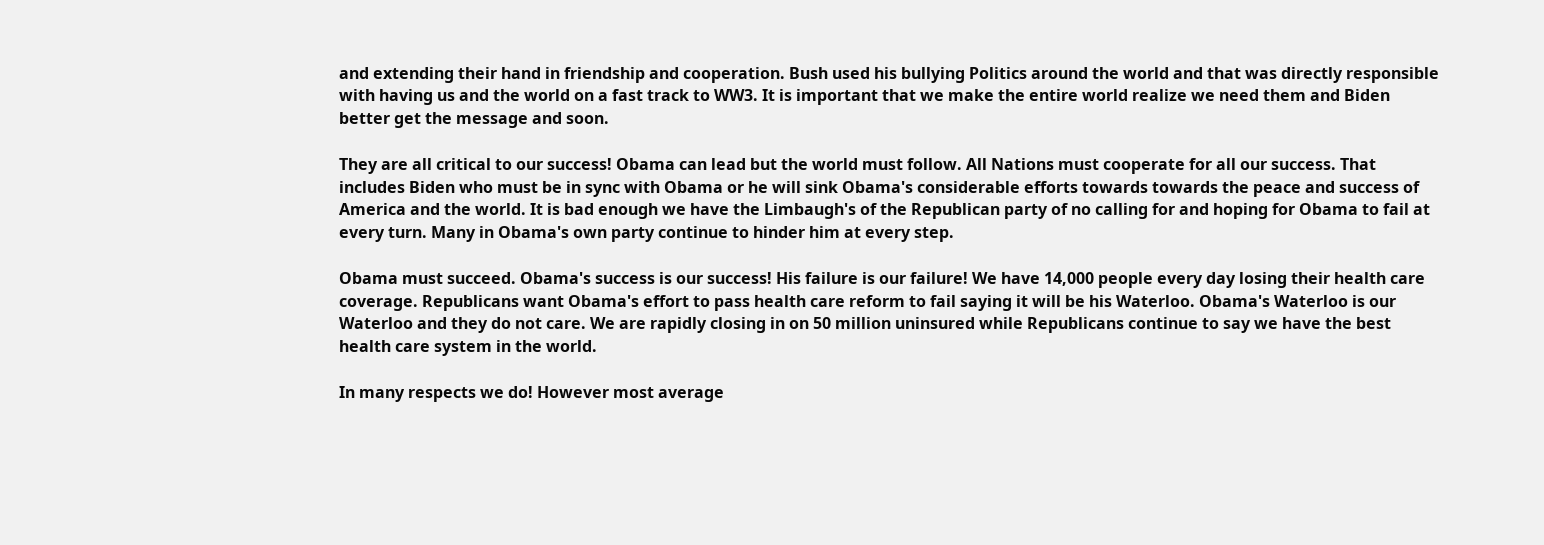and extending their hand in friendship and cooperation. Bush used his bullying Politics around the world and that was directly responsible with having us and the world on a fast track to WW3. It is important that we make the entire world realize we need them and Biden better get the message and soon.

They are all critical to our success! Obama can lead but the world must follow. All Nations must cooperate for all our success. That includes Biden who must be in sync with Obama or he will sink Obama's considerable efforts towards towards the peace and success of America and the world. It is bad enough we have the Limbaugh's of the Republican party of no calling for and hoping for Obama to fail at every turn. Many in Obama's own party continue to hinder him at every step.

Obama must succeed. Obama's success is our success! His failure is our failure! We have 14,000 people every day losing their health care coverage. Republicans want Obama's effort to pass health care reform to fail saying it will be his Waterloo. Obama's Waterloo is our Waterloo and they do not care. We are rapidly closing in on 50 million uninsured while Republicans continue to say we have the best health care system in the world.

In many respects we do! However most average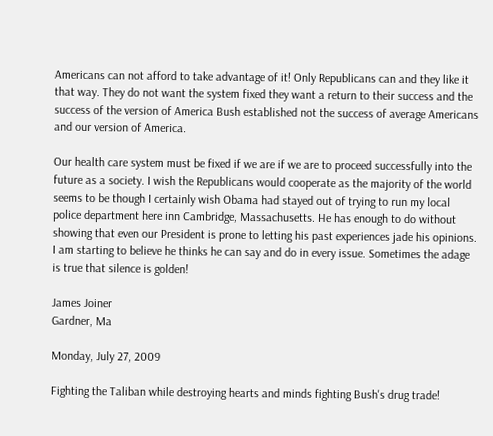Americans can not afford to take advantage of it! Only Republicans can and they like it that way. They do not want the system fixed they want a return to their success and the success of the version of America Bush established not the success of average Americans and our version of America.

Our health care system must be fixed if we are if we are to proceed successfully into the future as a society. I wish the Republicans would cooperate as the majority of the world seems to be though I certainly wish Obama had stayed out of trying to run my local police department here inn Cambridge, Massachusetts. He has enough to do without showing that even our President is prone to letting his past experiences jade his opinions. I am starting to believe he thinks he can say and do in every issue. Sometimes the adage is true that silence is golden!

James Joiner
Gardner, Ma

Monday, July 27, 2009

Fighting the Taliban while destroying hearts and minds fighting Bush's drug trade!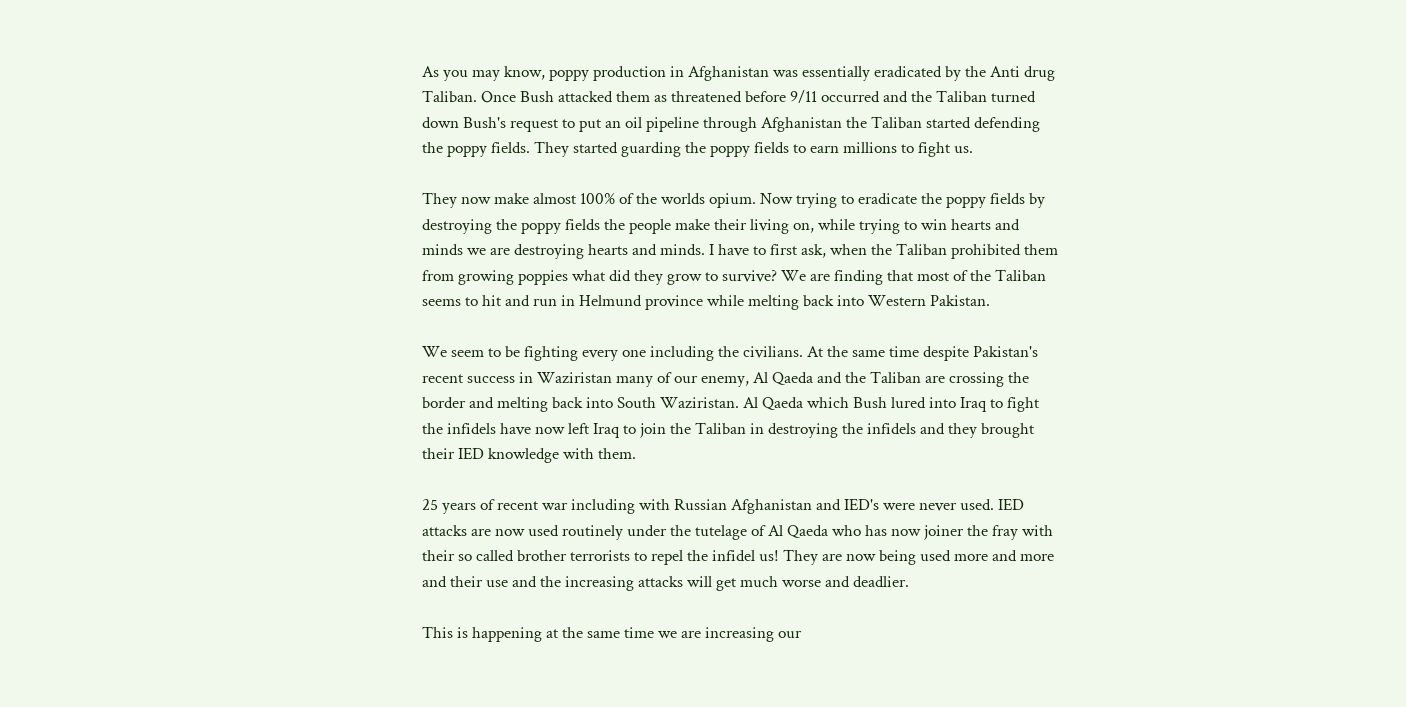As you may know, poppy production in Afghanistan was essentially eradicated by the Anti drug Taliban. Once Bush attacked them as threatened before 9/11 occurred and the Taliban turned down Bush's request to put an oil pipeline through Afghanistan the Taliban started defending the poppy fields. They started guarding the poppy fields to earn millions to fight us.

They now make almost 100% of the worlds opium. Now trying to eradicate the poppy fields by destroying the poppy fields the people make their living on, while trying to win hearts and minds we are destroying hearts and minds. I have to first ask, when the Taliban prohibited them from growing poppies what did they grow to survive? We are finding that most of the Taliban seems to hit and run in Helmund province while melting back into Western Pakistan.

We seem to be fighting every one including the civilians. At the same time despite Pakistan's recent success in Waziristan many of our enemy, Al Qaeda and the Taliban are crossing the border and melting back into South Waziristan. Al Qaeda which Bush lured into Iraq to fight the infidels have now left Iraq to join the Taliban in destroying the infidels and they brought their IED knowledge with them.

25 years of recent war including with Russian Afghanistan and IED's were never used. IED attacks are now used routinely under the tutelage of Al Qaeda who has now joiner the fray with their so called brother terrorists to repel the infidel us! They are now being used more and more and their use and the increasing attacks will get much worse and deadlier.

This is happening at the same time we are increasing our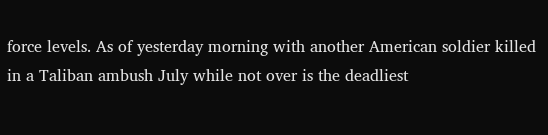force levels. As of yesterday morning with another American soldier killed in a Taliban ambush July while not over is the deadliest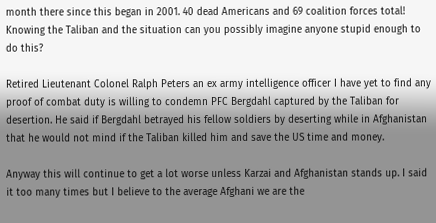month there since this began in 2001. 40 dead Americans and 69 coalition forces total! Knowing the Taliban and the situation can you possibly imagine anyone stupid enough to do this?

Retired Lieutenant Colonel Ralph Peters an ex army intelligence officer I have yet to find any proof of combat duty is willing to condemn PFC Bergdahl captured by the Taliban for desertion. He said if Bergdahl betrayed his fellow soldiers by deserting while in Afghanistan that he would not mind if the Taliban killed him and save the US time and money.

Anyway this will continue to get a lot worse unless Karzai and Afghanistan stands up. I said it too many times but I believe to the average Afghani we are the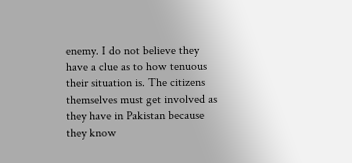enemy. I do not believe they have a clue as to how tenuous their situation is. The citizens themselves must get involved as they have in Pakistan because they know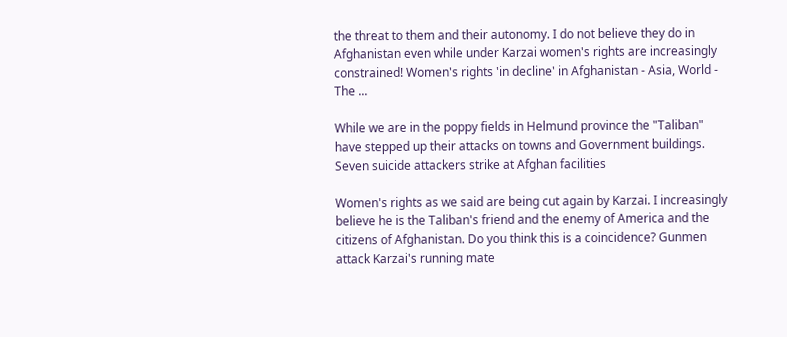the threat to them and their autonomy. I do not believe they do in Afghanistan even while under Karzai women's rights are increasingly constrained! Women's rights 'in decline' in Afghanistan - Asia, World - The ...

While we are in the poppy fields in Helmund province the "Taliban" have stepped up their attacks on towns and Government buildings. Seven suicide attackers strike at Afghan facilities

Women's rights as we said are being cut again by Karzai. I increasingly believe he is the Taliban's friend and the enemy of America and the citizens of Afghanistan. Do you think this is a coincidence? Gunmen attack Karzai's running mate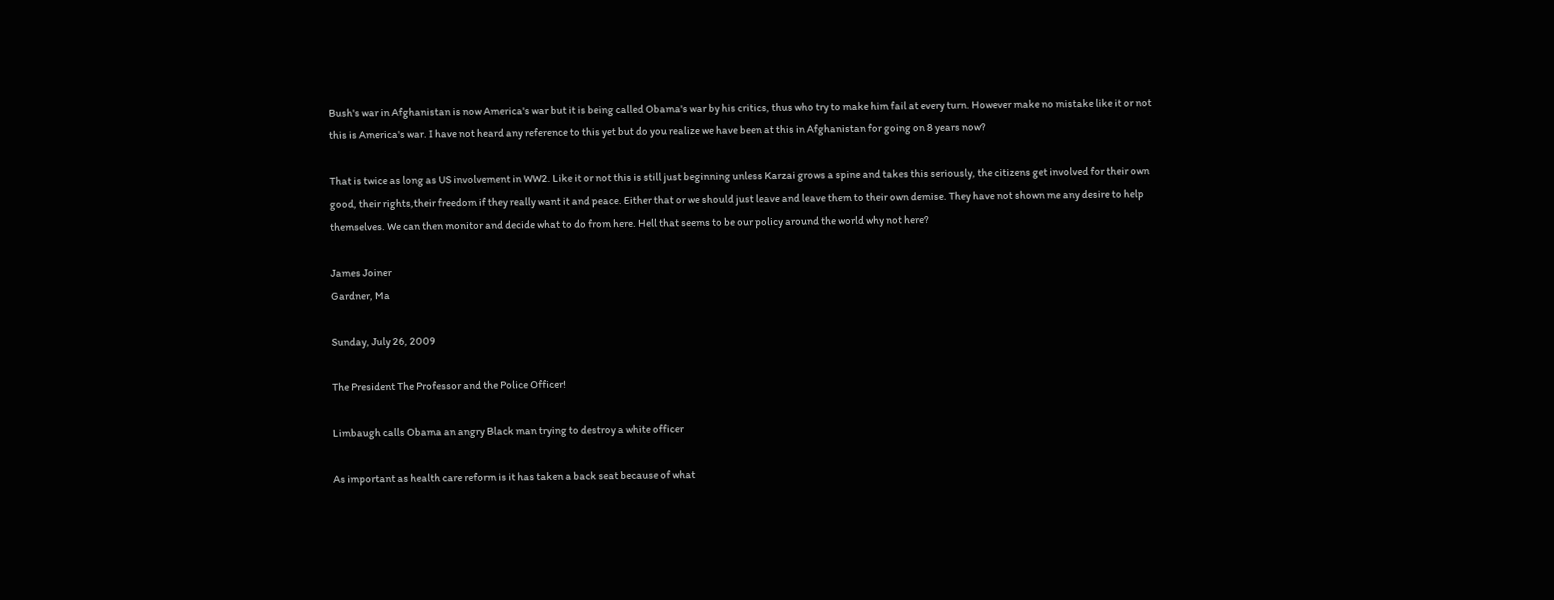Bush's war in Afghanistan is now America's war but it is being called Obama's war by his critics, thus who try to make him fail at every turn. However make no mistake like it or not this is America's war. I have not heard any reference to this yet but do you realize we have been at this in Afghanistan for going on 8 years now?

That is twice as long as US involvement in WW2. Like it or not this is still just beginning unless Karzai grows a spine and takes this seriously, the citizens get involved for their own good, their rights,their freedom if they really want it and peace. Either that or we should just leave and leave them to their own demise. They have not shown me any desire to help themselves. We can then monitor and decide what to do from here. Hell that seems to be our policy around the world why not here?

James Joiner
Gardner, Ma

Sunday, July 26, 2009

The President The Professor and the Police Officer!

Limbaugh calls Obama an angry Black man trying to destroy a white officer

As important as health care reform is it has taken a back seat because of what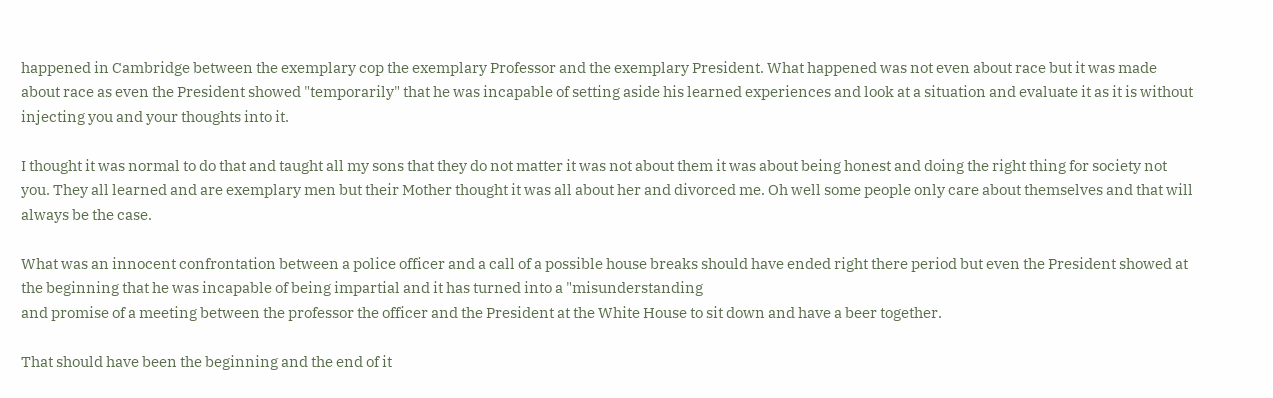happened in Cambridge between the exemplary cop the exemplary Professor and the exemplary President. What happened was not even about race but it was made about race as even the President showed "temporarily" that he was incapable of setting aside his learned experiences and look at a situation and evaluate it as it is without injecting you and your thoughts into it.

I thought it was normal to do that and taught all my sons that they do not matter it was not about them it was about being honest and doing the right thing for society not you. They all learned and are exemplary men but their Mother thought it was all about her and divorced me. Oh well some people only care about themselves and that will always be the case.

What was an innocent confrontation between a police officer and a call of a possible house breaks should have ended right there period but even the President showed at the beginning that he was incapable of being impartial and it has turned into a "misunderstanding
and promise of a meeting between the professor the officer and the President at the White House to sit down and have a beer together.

That should have been the beginning and the end of it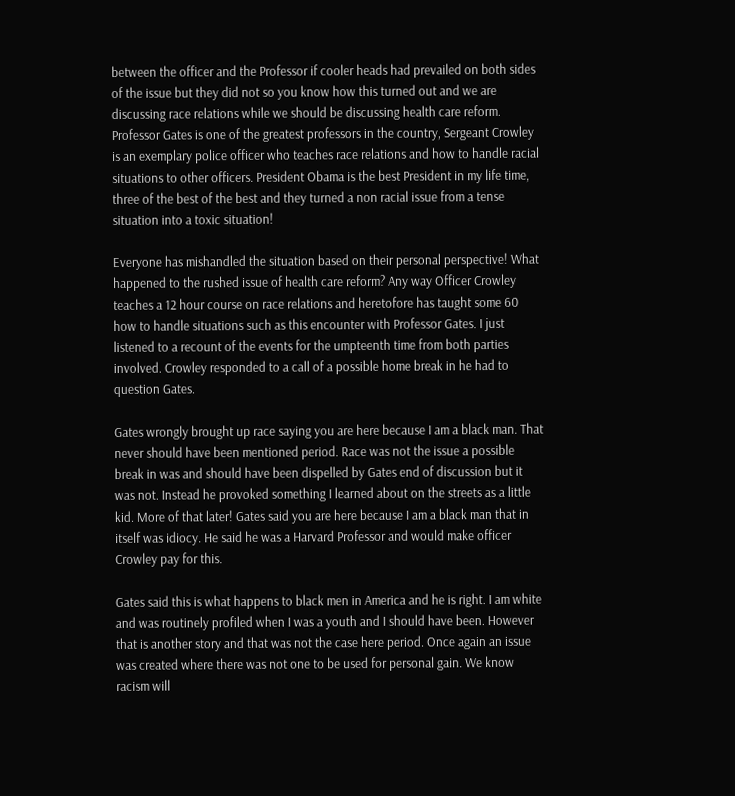between the officer and the Professor if cooler heads had prevailed on both sides of the issue but they did not so you know how this turned out and we are discussing race relations while we should be discussing health care reform. Professor Gates is one of the greatest professors in the country, Sergeant Crowley is an exemplary police officer who teaches race relations and how to handle racial situations to other officers. President Obama is the best President in my life time, three of the best of the best and they turned a non racial issue from a tense situation into a toxic situation!

Everyone has mishandled the situation based on their personal perspective! What happened to the rushed issue of health care reform? Any way Officer Crowley teaches a 12 hour course on race relations and heretofore has taught some 60 how to handle situations such as this encounter with Professor Gates. I just listened to a recount of the events for the umpteenth time from both parties involved. Crowley responded to a call of a possible home break in he had to question Gates.

Gates wrongly brought up race saying you are here because I am a black man. That never should have been mentioned period. Race was not the issue a possible break in was and should have been dispelled by Gates end of discussion but it was not. Instead he provoked something I learned about on the streets as a little kid. More of that later! Gates said you are here because I am a black man that in itself was idiocy. He said he was a Harvard Professor and would make officer Crowley pay for this.

Gates said this is what happens to black men in America and he is right. I am white and was routinely profiled when I was a youth and I should have been. However that is another story and that was not the case here period. Once again an issue was created where there was not one to be used for personal gain. We know racism will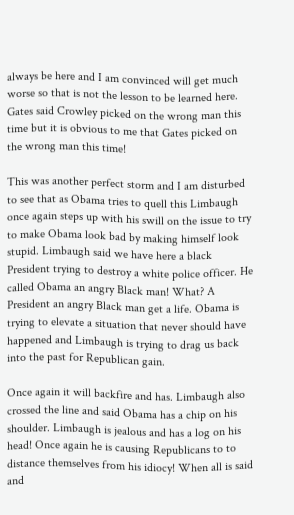always be here and I am convinced will get much worse so that is not the lesson to be learned here. Gates said Crowley picked on the wrong man this time but it is obvious to me that Gates picked on the wrong man this time!

This was another perfect storm and I am disturbed to see that as Obama tries to quell this Limbaugh once again steps up with his swill on the issue to try to make Obama look bad by making himself look stupid. Limbaugh said we have here a black President trying to destroy a white police officer. He called Obama an angry Black man! What? A President an angry Black man get a life. Obama is trying to elevate a situation that never should have happened and Limbaugh is trying to drag us back into the past for Republican gain.

Once again it will backfire and has. Limbaugh also crossed the line and said Obama has a chip on his shoulder. Limbaugh is jealous and has a log on his head! Once again he is causing Republicans to to distance themselves from his idiocy! When all is said and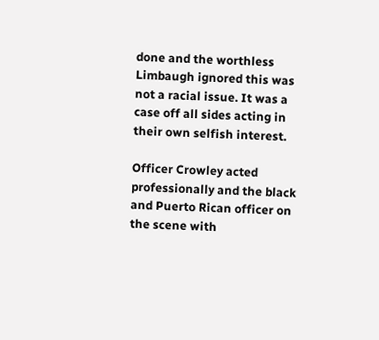done and the worthless Limbaugh ignored this was not a racial issue. It was a case off all sides acting in their own selfish interest.

Officer Crowley acted professionally and the black and Puerto Rican officer on the scene with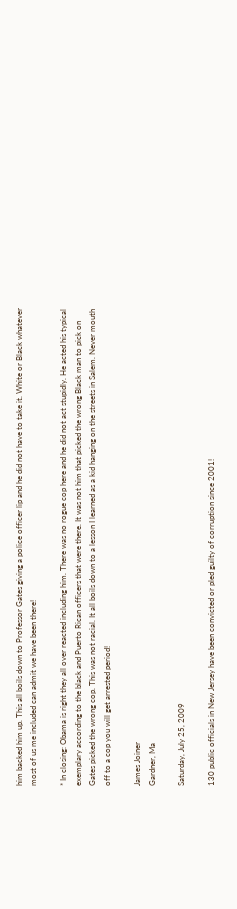him backed him up. This all boils down to Professor Gates giving a police officer lip and he did not have to take it. White or Black whatever most of us me included can admit we have been there!

* In closing: Obama is right they all over reacted including him. There was no rogue cop here and he did not act stupidly. He acted his typical exemplary according to the black and Puerto Rican officers that were there. It was not him that picked the wrong Black man to pick on Gates picked the wrong cop. This was not racial. It all boils down to a lesson I learned as a kid hanging on the streets in Salem. Never mouth off to a cop you will get arrested period!

James Joiner
Gardner, Ma

Saturday, July 25, 2009

130 public officials in New Jersey have been convicted or pled guilty of corruption since 2001!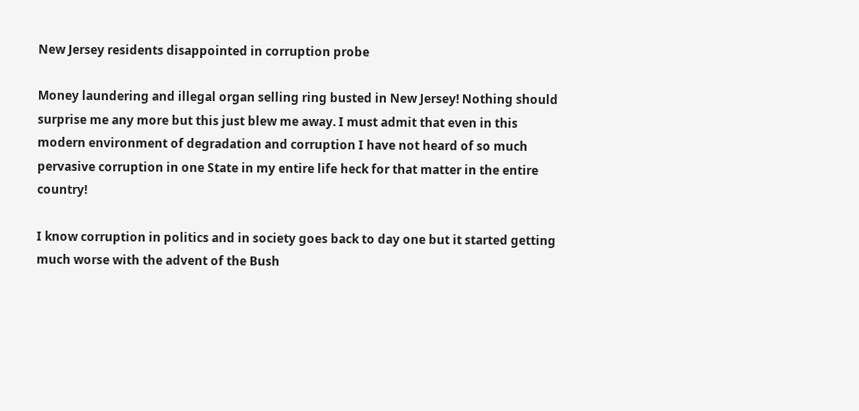New Jersey residents disappointed in corruption probe

Money laundering and illegal organ selling ring busted in New Jersey! Nothing should surprise me any more but this just blew me away. I must admit that even in this modern environment of degradation and corruption I have not heard of so much pervasive corruption in one State in my entire life heck for that matter in the entire country!

I know corruption in politics and in society goes back to day one but it started getting much worse with the advent of the Bush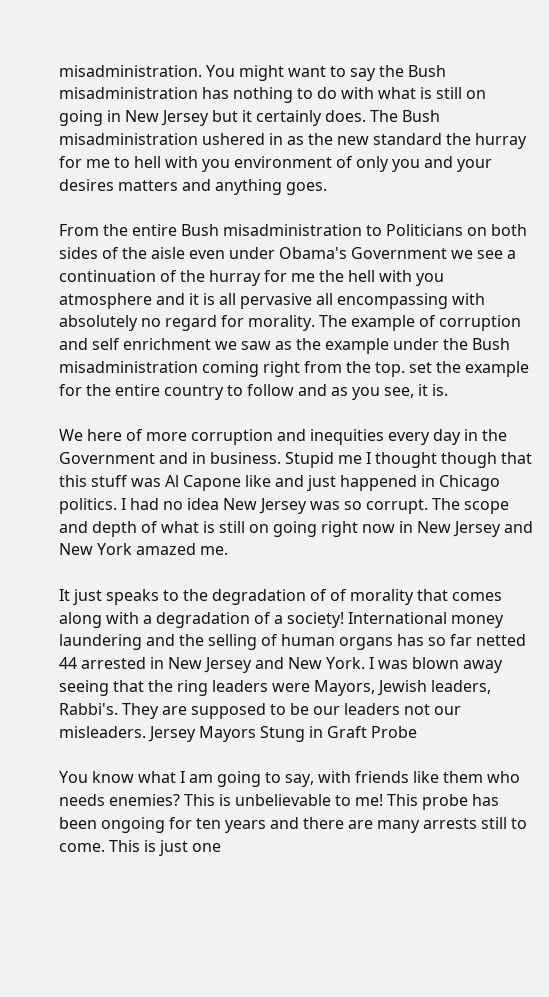misadministration. You might want to say the Bush misadministration has nothing to do with what is still on going in New Jersey but it certainly does. The Bush misadministration ushered in as the new standard the hurray for me to hell with you environment of only you and your desires matters and anything goes.

From the entire Bush misadministration to Politicians on both sides of the aisle even under Obama's Government we see a continuation of the hurray for me the hell with you atmosphere and it is all pervasive all encompassing with absolutely no regard for morality. The example of corruption and self enrichment we saw as the example under the Bush misadministration coming right from the top. set the example for the entire country to follow and as you see, it is.

We here of more corruption and inequities every day in the Government and in business. Stupid me I thought though that this stuff was Al Capone like and just happened in Chicago politics. I had no idea New Jersey was so corrupt. The scope and depth of what is still on going right now in New Jersey and New York amazed me.

It just speaks to the degradation of of morality that comes along with a degradation of a society! International money laundering and the selling of human organs has so far netted 44 arrested in New Jersey and New York. I was blown away seeing that the ring leaders were Mayors, Jewish leaders, Rabbi's. They are supposed to be our leaders not our misleaders. Jersey Mayors Stung in Graft Probe

You know what I am going to say, with friends like them who needs enemies? This is unbelievable to me! This probe has been ongoing for ten years and there are many arrests still to come. This is just one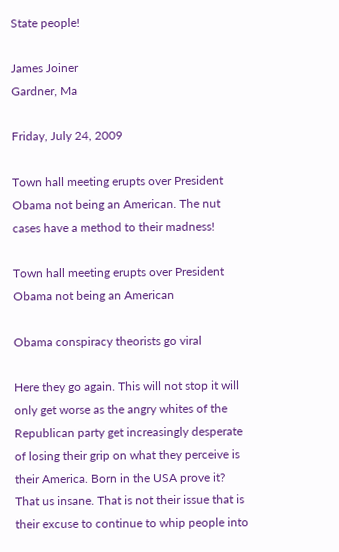State people!

James Joiner
Gardner, Ma

Friday, July 24, 2009

Town hall meeting erupts over President Obama not being an American. The nut cases have a method to their madness!

Town hall meeting erupts over President Obama not being an American

Obama conspiracy theorists go viral

Here they go again. This will not stop it will only get worse as the angry whites of the Republican party get increasingly desperate of losing their grip on what they perceive is their America. Born in the USA prove it? That us insane. That is not their issue that is their excuse to continue to whip people into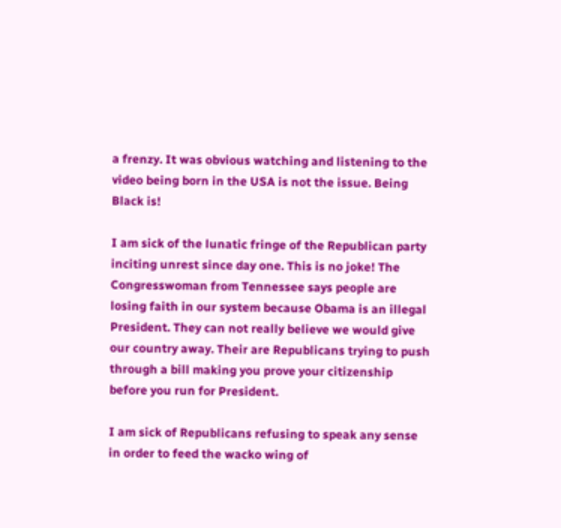a frenzy. It was obvious watching and listening to the video being born in the USA is not the issue. Being Black is!

I am sick of the lunatic fringe of the Republican party inciting unrest since day one. This is no joke! The Congresswoman from Tennessee says people are losing faith in our system because Obama is an illegal President. They can not really believe we would give our country away. Their are Republicans trying to push through a bill making you prove your citizenship before you run for President.

I am sick of Republicans refusing to speak any sense in order to feed the wacko wing of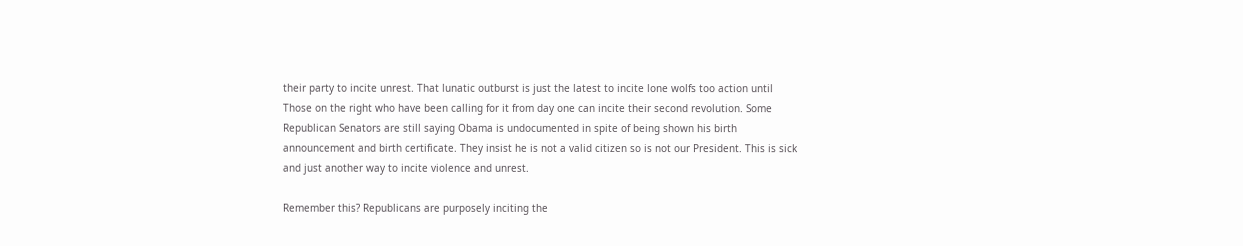their party to incite unrest. That lunatic outburst is just the latest to incite lone wolfs too action until Those on the right who have been calling for it from day one can incite their second revolution. Some Republican Senators are still saying Obama is undocumented in spite of being shown his birth announcement and birth certificate. They insist he is not a valid citizen so is not our President. This is sick and just another way to incite violence and unrest.

Remember this? Republicans are purposely inciting the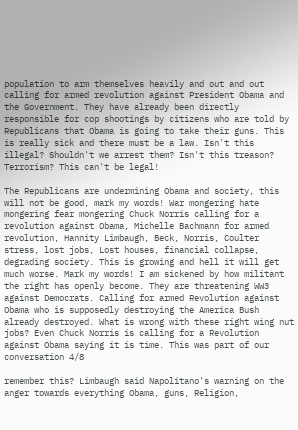population to arm themselves heavily and out and out calling for armed revolution against President Obama and the Government. They have already been directly responsible for cop shootings by citizens who are told by Republicans that Obama is going to take their guns. This is really sick and there must be a law. Isn't this illegal? Shouldn't we arrest them? Isn't this treason? Terrorism? This can't be legal!

The Republicans are undermining Obama and society, this will not be good, mark my words! War mongering hate mongering fear mongering Chuck Norris calling for a revolution against Obama, Michelle Bachmann for armed revolution, Hannity Limbaugh, Beck, Norris, Coulter stress, lost jobs, Lost houses, financial collapse, degrading society. This is growing and hell it will get much worse. Mark my words! I am sickened by how militant the right has openly become. They are threatening WW3 against Democrats. Calling for armed Revolution against Obama who is supposedly destroying the America Bush already destroyed. What is wrong with these right wing nut jobs? Even Chuck Norris is calling for a Revolution against Obama saying it is time. This was part of our conversation 4/8

remember this? Limbaugh said Napolitano's warning on the anger towards everything Obama, guns, Religion,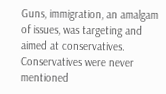Guns, immigration, an amalgam of issues, was targeting and aimed at conservatives. Conservatives were never mentioned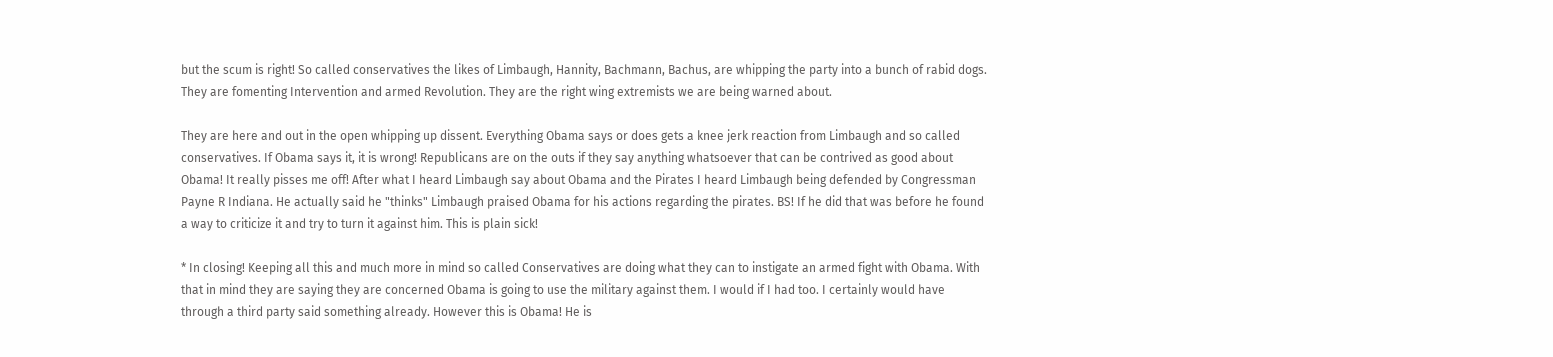but the scum is right! So called conservatives the likes of Limbaugh, Hannity, Bachmann, Bachus, are whipping the party into a bunch of rabid dogs. They are fomenting Intervention and armed Revolution. They are the right wing extremists we are being warned about.

They are here and out in the open whipping up dissent. Everything Obama says or does gets a knee jerk reaction from Limbaugh and so called conservatives. If Obama says it, it is wrong! Republicans are on the outs if they say anything whatsoever that can be contrived as good about Obama! It really pisses me off! After what I heard Limbaugh say about Obama and the Pirates I heard Limbaugh being defended by Congressman Payne R Indiana. He actually said he "thinks" Limbaugh praised Obama for his actions regarding the pirates. BS! If he did that was before he found a way to criticize it and try to turn it against him. This is plain sick!

* In closing! Keeping all this and much more in mind so called Conservatives are doing what they can to instigate an armed fight with Obama. With that in mind they are saying they are concerned Obama is going to use the military against them. I would if I had too. I certainly would have through a third party said something already. However this is Obama! He is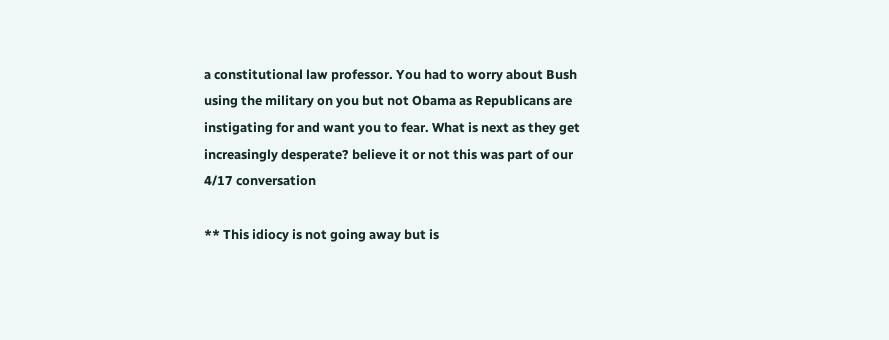a constitutional law professor. You had to worry about Bush using the military on you but not Obama as Republicans are instigating for and want you to fear. What is next as they get increasingly desperate? believe it or not this was part of our 4/17 conversation

** This idiocy is not going away but is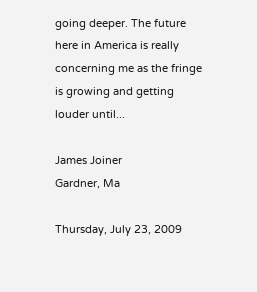going deeper. The future here in America is really concerning me as the fringe is growing and getting louder until...

James Joiner
Gardner, Ma

Thursday, July 23, 2009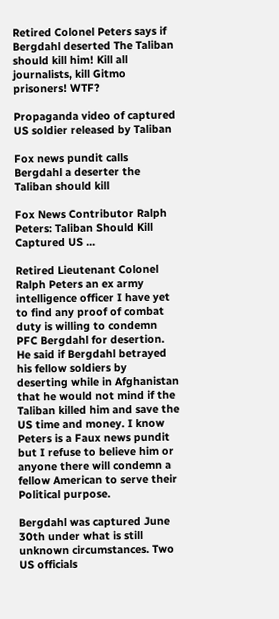Retired Colonel Peters says if Bergdahl deserted The Taliban should kill him! Kill all journalists, kill Gitmo prisoners! WTF?

Propaganda video of captured US soldier released by Taliban

Fox news pundit calls Bergdahl a deserter the Taliban should kill

Fox News Contributor Ralph Peters: Taliban Should Kill Captured US ...

Retired Lieutenant Colonel Ralph Peters an ex army intelligence officer I have yet to find any proof of combat duty is willing to condemn PFC Bergdahl for desertion. He said if Bergdahl betrayed his fellow soldiers by deserting while in Afghanistan that he would not mind if the Taliban killed him and save the US time and money. I know Peters is a Faux news pundit but I refuse to believe him or anyone there will condemn a fellow American to serve their Political purpose.

Bergdahl was captured June 30th under what is still unknown circumstances. Two US officials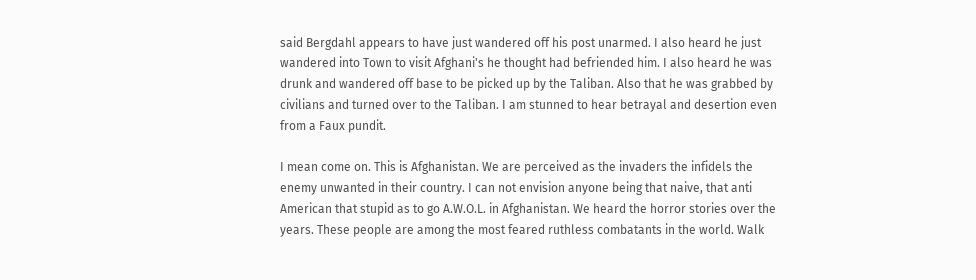said Bergdahl appears to have just wandered off his post unarmed. I also heard he just wandered into Town to visit Afghani's he thought had befriended him. I also heard he was drunk and wandered off base to be picked up by the Taliban. Also that he was grabbed by civilians and turned over to the Taliban. I am stunned to hear betrayal and desertion even from a Faux pundit.

I mean come on. This is Afghanistan. We are perceived as the invaders the infidels the enemy unwanted in their country. I can not envision anyone being that naive, that anti American that stupid as to go A.W.O.L. in Afghanistan. We heard the horror stories over the years. These people are among the most feared ruthless combatants in the world. Walk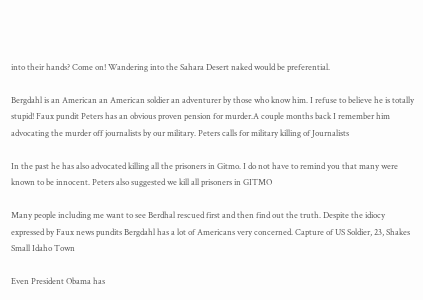into their hands? Come on! Wandering into the Sahara Desert naked would be preferential.

Bergdahl is an American an American soldier an adventurer by those who know him. I refuse to believe he is totally stupid! Faux pundit Peters has an obvious proven pension for murder.A couple months back I remember him advocating the murder off journalists by our military. Peters calls for military killing of Journalists

In the past he has also advocated killing all the prisoners in Gitmo. I do not have to remind you that many were known to be innocent. Peters also suggested we kill all prisoners in GITMO

Many people including me want to see Berdhal rescued first and then find out the truth. Despite the idiocy expressed by Faux news pundits Bergdahl has a lot of Americans very concerned. Capture of US Soldier, 23, Shakes Small Idaho Town

Even President Obama has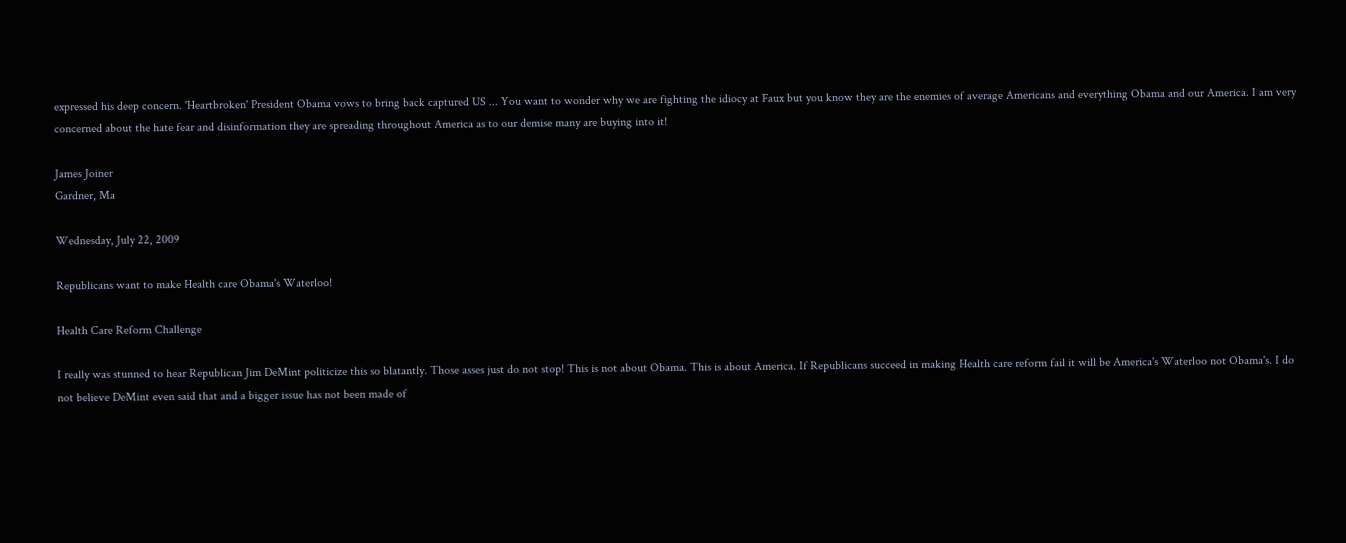expressed his deep concern. 'Heartbroken' President Obama vows to bring back captured US ... You want to wonder why we are fighting the idiocy at Faux but you know they are the enemies of average Americans and everything Obama and our America. I am very concerned about the hate fear and disinformation they are spreading throughout America as to our demise many are buying into it!

James Joiner
Gardner, Ma

Wednesday, July 22, 2009

Republicans want to make Health care Obama's Waterloo!

Health Care Reform Challenge

I really was stunned to hear Republican Jim DeMint politicize this so blatantly. Those asses just do not stop! This is not about Obama. This is about America. If Republicans succeed in making Health care reform fail it will be America's Waterloo not Obama's. I do not believe DeMint even said that and a bigger issue has not been made of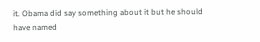it. Obama did say something about it but he should have named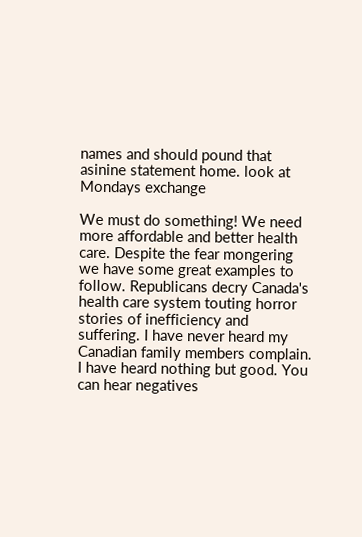names and should pound that asinine statement home. look at Mondays exchange

We must do something! We need more affordable and better health care. Despite the fear mongering we have some great examples to follow. Republicans decry Canada's health care system touting horror stories of inefficiency and suffering. I have never heard my Canadian family members complain. I have heard nothing but good. You can hear negatives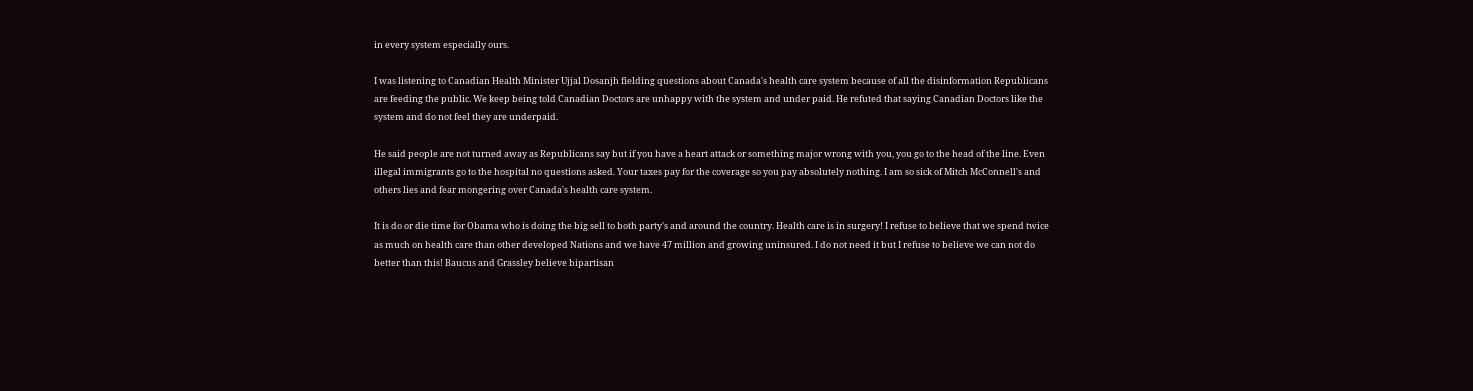in every system especially ours.

I was listening to Canadian Health Minister Ujjal Dosanjh fielding questions about Canada's health care system because of all the disinformation Republicans are feeding the public. We keep being told Canadian Doctors are unhappy with the system and under paid. He refuted that saying Canadian Doctors like the system and do not feel they are underpaid.

He said people are not turned away as Republicans say but if you have a heart attack or something major wrong with you, you go to the head of the line. Even illegal immigrants go to the hospital no questions asked. Your taxes pay for the coverage so you pay absolutely nothing. I am so sick of Mitch McConnell's and others lies and fear mongering over Canada's health care system.

It is do or die time for Obama who is doing the big sell to both party's and around the country. Health care is in surgery! I refuse to believe that we spend twice as much on health care than other developed Nations and we have 47 million and growing uninsured. I do not need it but I refuse to believe we can not do better than this! Baucus and Grassley believe bipartisan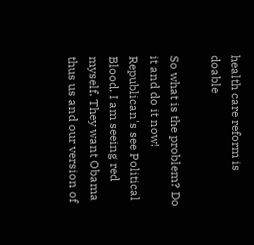health care reform is doable

So what is the problem? Do it and do it now! Republican's see Political Blood. I am seeing red myself. They want Obama thus us and our version of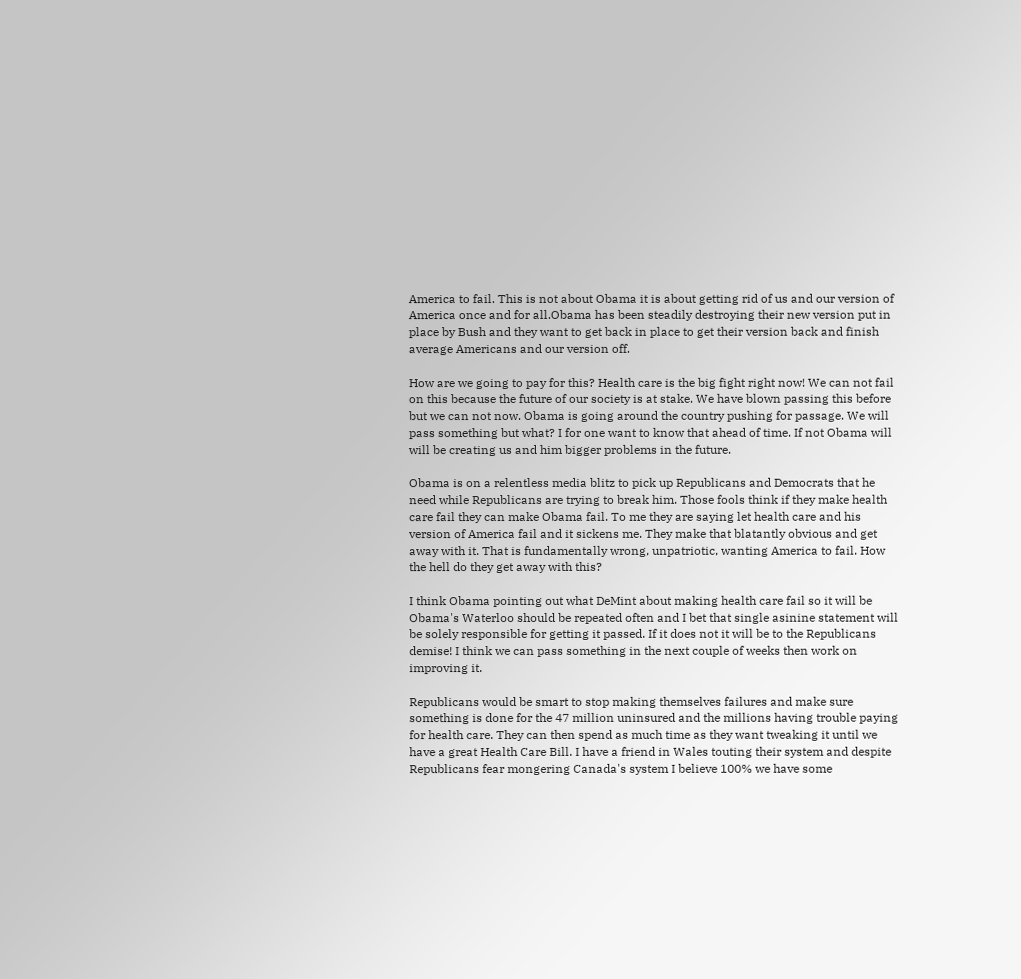America to fail. This is not about Obama it is about getting rid of us and our version of America once and for all.Obama has been steadily destroying their new version put in place by Bush and they want to get back in place to get their version back and finish average Americans and our version off.

How are we going to pay for this? Health care is the big fight right now! We can not fail on this because the future of our society is at stake. We have blown passing this before but we can not now. Obama is going around the country pushing for passage. We will pass something but what? I for one want to know that ahead of time. If not Obama will will be creating us and him bigger problems in the future.

Obama is on a relentless media blitz to pick up Republicans and Democrats that he need while Republicans are trying to break him. Those fools think if they make health care fail they can make Obama fail. To me they are saying let health care and his version of America fail and it sickens me. They make that blatantly obvious and get away with it. That is fundamentally wrong, unpatriotic, wanting America to fail. How the hell do they get away with this?

I think Obama pointing out what DeMint about making health care fail so it will be Obama's Waterloo should be repeated often and I bet that single asinine statement will be solely responsible for getting it passed. If it does not it will be to the Republicans demise! I think we can pass something in the next couple of weeks then work on improving it.

Republicans would be smart to stop making themselves failures and make sure something is done for the 47 million uninsured and the millions having trouble paying for health care. They can then spend as much time as they want tweaking it until we have a great Health Care Bill. I have a friend in Wales touting their system and despite Republicans fear mongering Canada's system I believe 100% we have some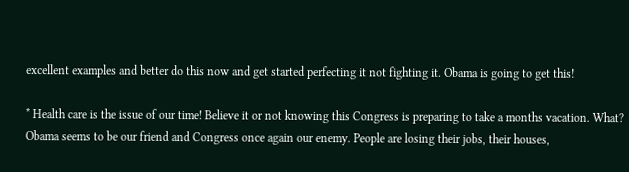excellent examples and better do this now and get started perfecting it not fighting it. Obama is going to get this!

* Health care is the issue of our time! Believe it or not knowing this Congress is preparing to take a months vacation. What? Obama seems to be our friend and Congress once again our enemy. People are losing their jobs, their houses,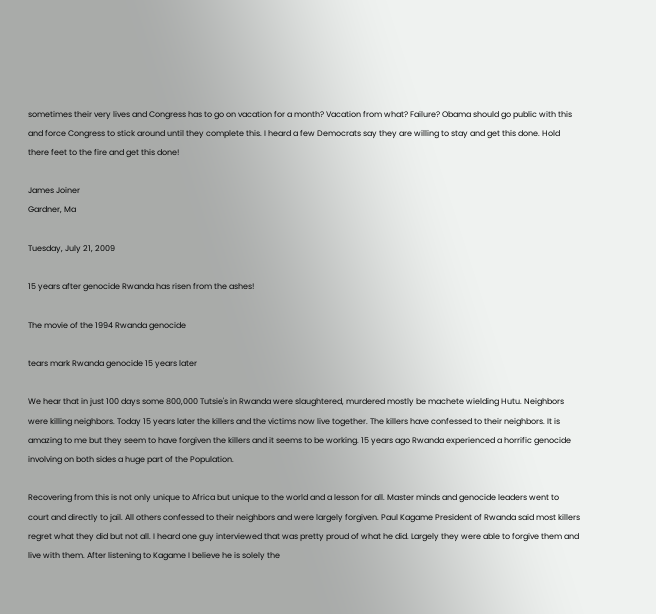sometimes their very lives and Congress has to go on vacation for a month? Vacation from what? Failure? Obama should go public with this and force Congress to stick around until they complete this. I heard a few Democrats say they are willing to stay and get this done. Hold there feet to the fire and get this done!

James Joiner
Gardner, Ma

Tuesday, July 21, 2009

15 years after genocide Rwanda has risen from the ashes!

The movie of the 1994 Rwanda genocide

tears mark Rwanda genocide 15 years later

We hear that in just 100 days some 800,000 Tutsie's in Rwanda were slaughtered, murdered mostly be machete wielding Hutu. Neighbors were killing neighbors. Today 15 years later the killers and the victims now live together. The killers have confessed to their neighbors. It is amazing to me but they seem to have forgiven the killers and it seems to be working. 15 years ago Rwanda experienced a horrific genocide involving on both sides a huge part of the Population.

Recovering from this is not only unique to Africa but unique to the world and a lesson for all. Master minds and genocide leaders went to court and directly to jail. All others confessed to their neighbors and were largely forgiven. Paul Kagame President of Rwanda said most killers regret what they did but not all. I heard one guy interviewed that was pretty proud of what he did. Largely they were able to forgive them and live with them. After listening to Kagame I believe he is solely the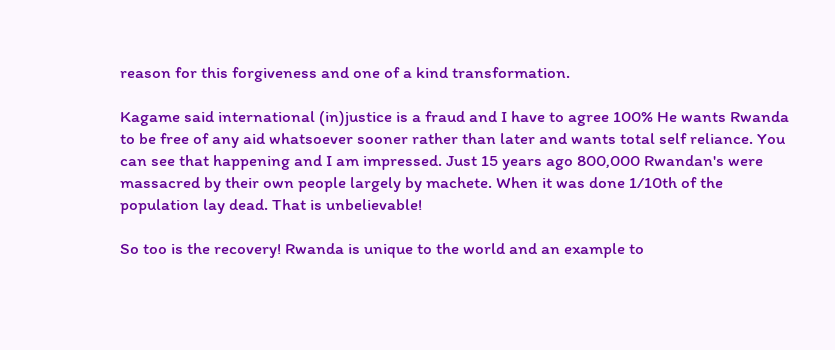reason for this forgiveness and one of a kind transformation.

Kagame said international (in)justice is a fraud and I have to agree 100% He wants Rwanda to be free of any aid whatsoever sooner rather than later and wants total self reliance. You can see that happening and I am impressed. Just 15 years ago 800,000 Rwandan's were massacred by their own people largely by machete. When it was done 1/10th of the population lay dead. That is unbelievable!

So too is the recovery! Rwanda is unique to the world and an example to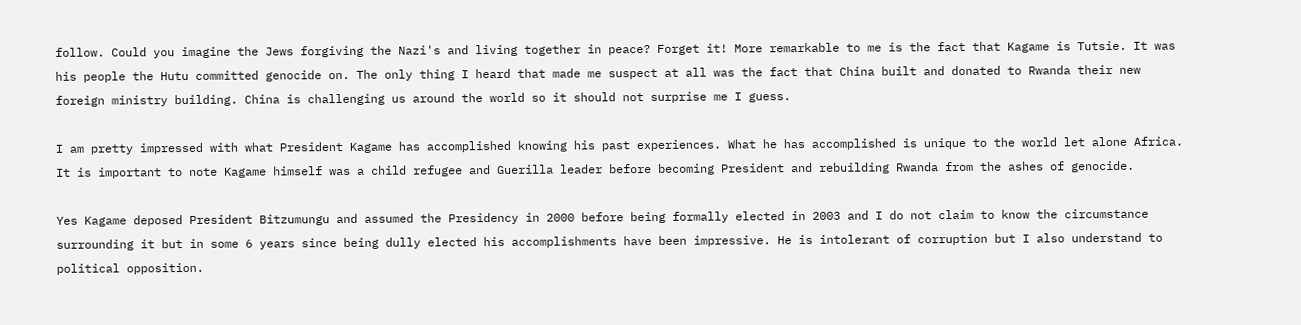follow. Could you imagine the Jews forgiving the Nazi's and living together in peace? Forget it! More remarkable to me is the fact that Kagame is Tutsie. It was his people the Hutu committed genocide on. The only thing I heard that made me suspect at all was the fact that China built and donated to Rwanda their new foreign ministry building. China is challenging us around the world so it should not surprise me I guess.

I am pretty impressed with what President Kagame has accomplished knowing his past experiences. What he has accomplished is unique to the world let alone Africa. It is important to note Kagame himself was a child refugee and Guerilla leader before becoming President and rebuilding Rwanda from the ashes of genocide.

Yes Kagame deposed President Bitzumungu and assumed the Presidency in 2000 before being formally elected in 2003 and I do not claim to know the circumstance surrounding it but in some 6 years since being dully elected his accomplishments have been impressive. He is intolerant of corruption but I also understand to political opposition.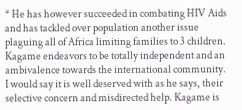* He has however succeeded in combating HIV Aids and has tackled over population another issue plaguing all of Africa limiting families to 3 children. Kagame endeavors to be totally independent and an ambivalence towards the international community. I would say it is well deserved with as he says, their selective concern and misdirected help. Kagame is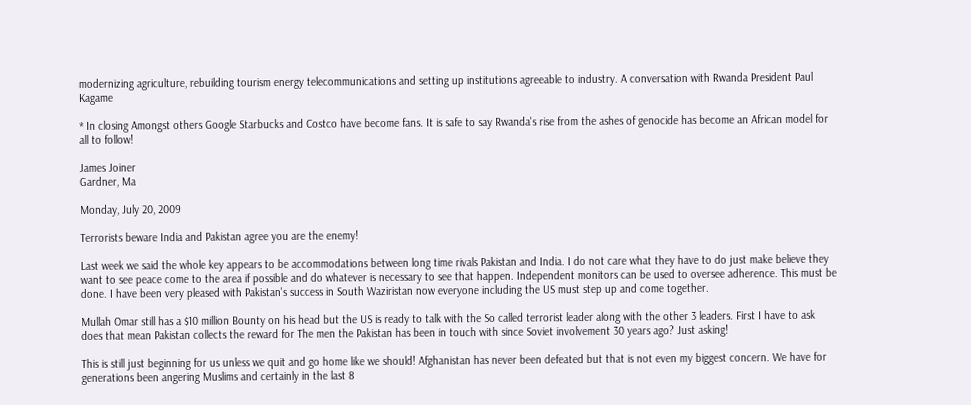modernizing agriculture, rebuilding tourism energy telecommunications and setting up institutions agreeable to industry. A conversation with Rwanda President Paul Kagame

* In closing Amongst others Google Starbucks and Costco have become fans. It is safe to say Rwanda's rise from the ashes of genocide has become an African model for all to follow!

James Joiner
Gardner, Ma

Monday, July 20, 2009

Terrorists beware India and Pakistan agree you are the enemy!

Last week we said the whole key appears to be accommodations between long time rivals Pakistan and India. I do not care what they have to do just make believe they want to see peace come to the area if possible and do whatever is necessary to see that happen. Independent monitors can be used to oversee adherence. This must be done. I have been very pleased with Pakistan's success in South Waziristan now everyone including the US must step up and come together.

Mullah Omar still has a $10 million Bounty on his head but the US is ready to talk with the So called terrorist leader along with the other 3 leaders. First I have to ask does that mean Pakistan collects the reward for The men the Pakistan has been in touch with since Soviet involvement 30 years ago? Just asking!

This is still just beginning for us unless we quit and go home like we should! Afghanistan has never been defeated but that is not even my biggest concern. We have for generations been angering Muslims and certainly in the last 8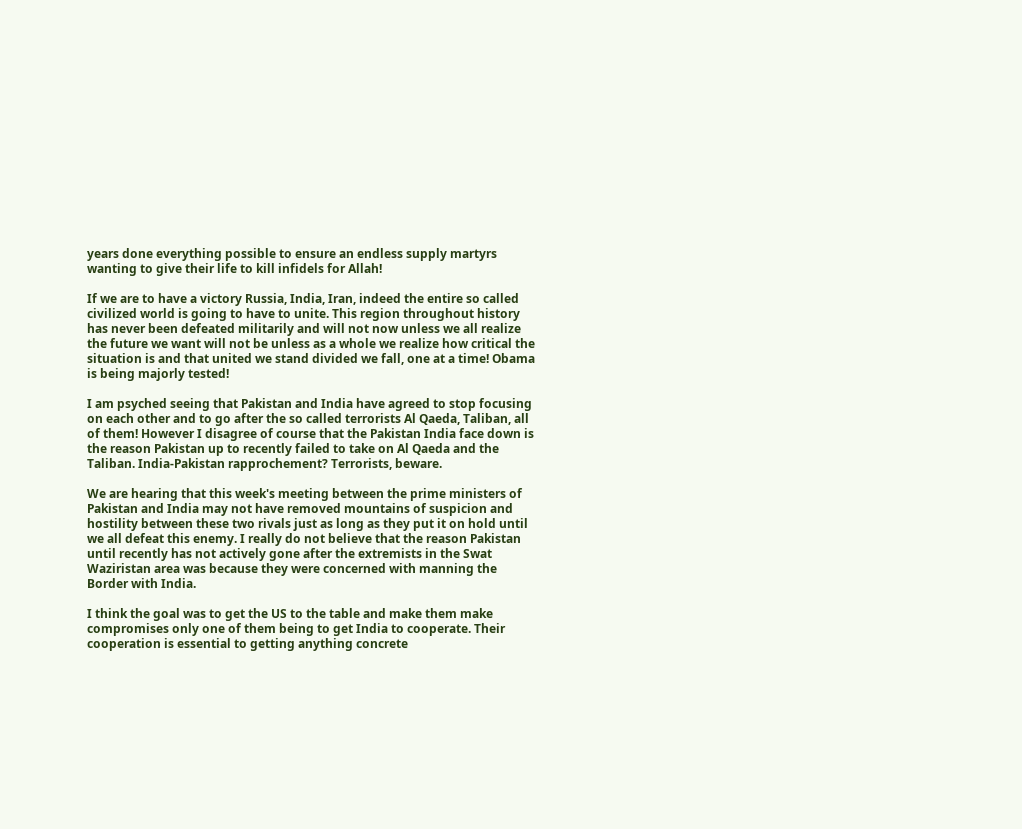years done everything possible to ensure an endless supply martyrs wanting to give their life to kill infidels for Allah!

If we are to have a victory Russia, India, Iran, indeed the entire so called civilized world is going to have to unite. This region throughout history has never been defeated militarily and will not now unless we all realize the future we want will not be unless as a whole we realize how critical the situation is and that united we stand divided we fall, one at a time! Obama is being majorly tested!

I am psyched seeing that Pakistan and India have agreed to stop focusing on each other and to go after the so called terrorists Al Qaeda, Taliban, all of them! However I disagree of course that the Pakistan India face down is the reason Pakistan up to recently failed to take on Al Qaeda and the Taliban. India-Pakistan rapprochement? Terrorists, beware.

We are hearing that this week's meeting between the prime ministers of Pakistan and India may not have removed mountains of suspicion and hostility between these two rivals just as long as they put it on hold until we all defeat this enemy. I really do not believe that the reason Pakistan until recently has not actively gone after the extremists in the Swat Waziristan area was because they were concerned with manning the Border with India.

I think the goal was to get the US to the table and make them make compromises only one of them being to get India to cooperate. Their cooperation is essential to getting anything concrete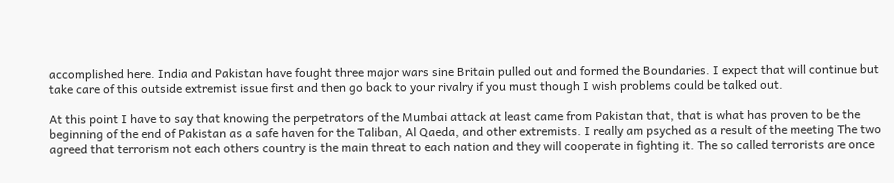accomplished here. India and Pakistan have fought three major wars sine Britain pulled out and formed the Boundaries. I expect that will continue but take care of this outside extremist issue first and then go back to your rivalry if you must though I wish problems could be talked out.

At this point I have to say that knowing the perpetrators of the Mumbai attack at least came from Pakistan that, that is what has proven to be the beginning of the end of Pakistan as a safe haven for the Taliban, Al Qaeda, and other extremists. I really am psyched as a result of the meeting The two agreed that terrorism not each others country is the main threat to each nation and they will cooperate in fighting it. The so called terrorists are once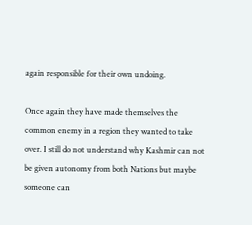again responsible for their own undoing.

Once again they have made themselves the common enemy in a region they wanted to take over. I still do not understand why Kashmir can not be given autonomy from both Nations but maybe someone can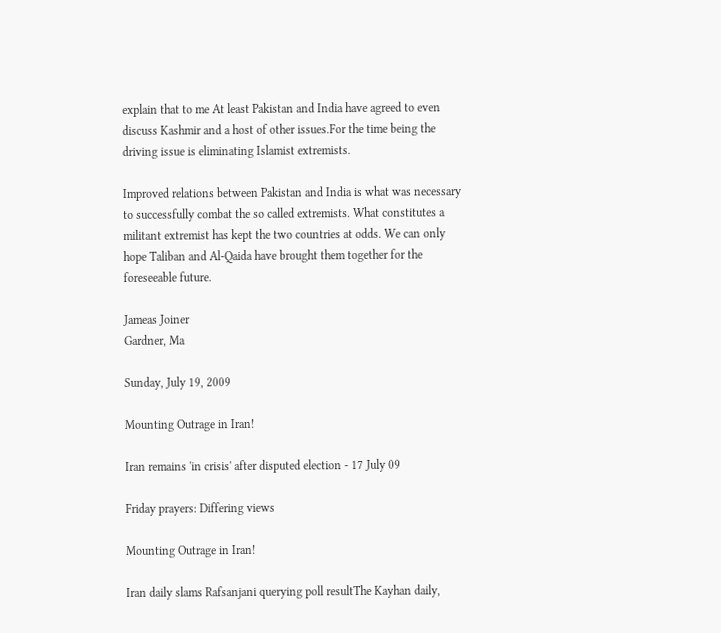explain that to me At least Pakistan and India have agreed to even discuss Kashmir and a host of other issues.For the time being the driving issue is eliminating Islamist extremists.

Improved relations between Pakistan and India is what was necessary to successfully combat the so called extremists. What constitutes a militant extremist has kept the two countries at odds. We can only hope Taliban and Al-Qaida have brought them together for the foreseeable future.

Jameas Joiner
Gardner, Ma

Sunday, July 19, 2009

Mounting Outrage in Iran!

Iran remains 'in crisis' after disputed election - 17 July 09

Friday prayers: Differing views

Mounting Outrage in Iran!

Iran daily slams Rafsanjani querying poll resultThe Kayhan daily,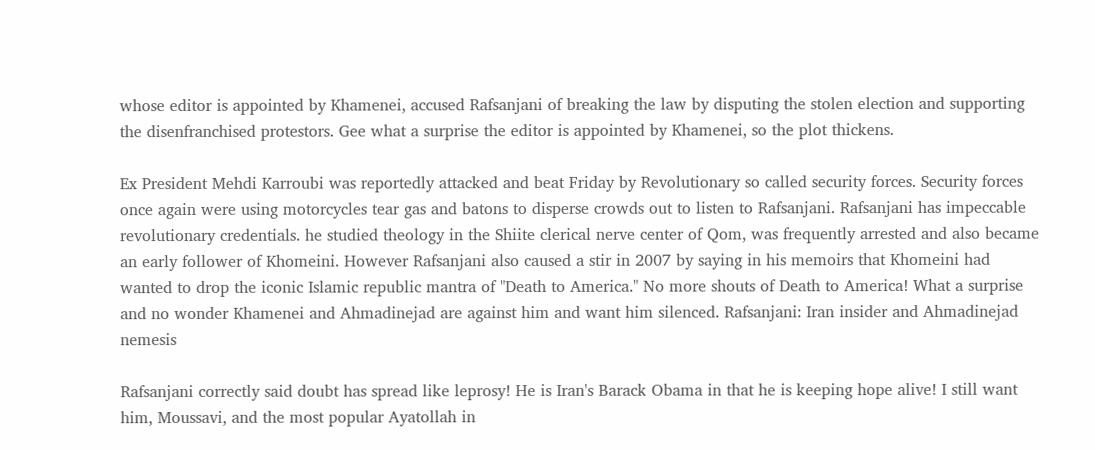whose editor is appointed by Khamenei, accused Rafsanjani of breaking the law by disputing the stolen election and supporting the disenfranchised protestors. Gee what a surprise the editor is appointed by Khamenei, so the plot thickens.

Ex President Mehdi Karroubi was reportedly attacked and beat Friday by Revolutionary so called security forces. Security forces once again were using motorcycles tear gas and batons to disperse crowds out to listen to Rafsanjani. Rafsanjani has impeccable revolutionary credentials. he studied theology in the Shiite clerical nerve center of Qom, was frequently arrested and also became an early follower of Khomeini. However Rafsanjani also caused a stir in 2007 by saying in his memoirs that Khomeini had wanted to drop the iconic Islamic republic mantra of "Death to America." No more shouts of Death to America! What a surprise and no wonder Khamenei and Ahmadinejad are against him and want him silenced. Rafsanjani: Iran insider and Ahmadinejad nemesis

Rafsanjani correctly said doubt has spread like leprosy! He is Iran's Barack Obama in that he is keeping hope alive! I still want him, Moussavi, and the most popular Ayatollah in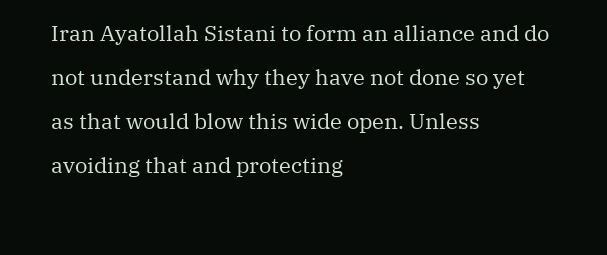Iran Ayatollah Sistani to form an alliance and do not understand why they have not done so yet as that would blow this wide open. Unless avoiding that and protecting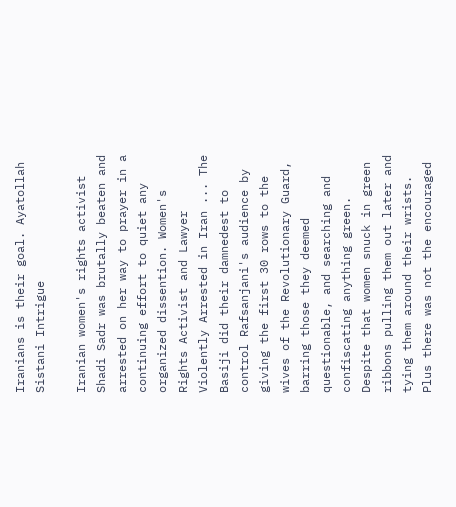Iranians is their goal. Ayatollah Sistani Intrigue

Iranian women's rights activist Shadi Sadr was brutally beaten and arrested on her way to prayer in a continuing effort to quiet any organized dissention. Women's Rights Activist and Lawyer Violently Arrested in Iran ... The Basiji did their damnedest to control Rafsanjani's audience by giving the first 30 rows to the wives of the Revolutionary Guard, barring those they deemed questionable, and searching and confiscating anything green. Despite that women snuck in green ribbons pulling them out later and tying them around their wrists. Plus there was not the encouraged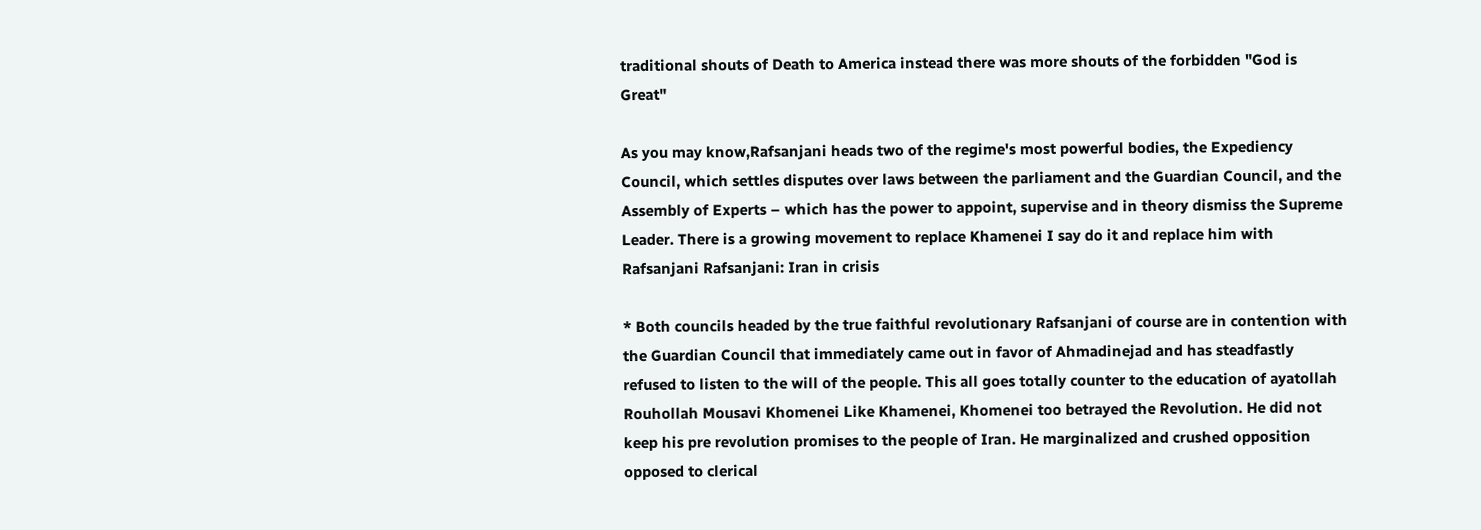traditional shouts of Death to America instead there was more shouts of the forbidden "God is Great"

As you may know,Rafsanjani heads two of the regime's most powerful bodies, the Expediency Council, which settles disputes over laws between the parliament and the Guardian Council, and the Assembly of Experts – which has the power to appoint, supervise and in theory dismiss the Supreme Leader. There is a growing movement to replace Khamenei I say do it and replace him with Rafsanjani Rafsanjani: Iran in crisis

* Both councils headed by the true faithful revolutionary Rafsanjani of course are in contention with the Guardian Council that immediately came out in favor of Ahmadinejad and has steadfastly refused to listen to the will of the people. This all goes totally counter to the education of ayatollah Rouhollah Mousavi Khomenei Like Khamenei, Khomenei too betrayed the Revolution. He did not keep his pre revolution promises to the people of Iran. He marginalized and crushed opposition opposed to clerical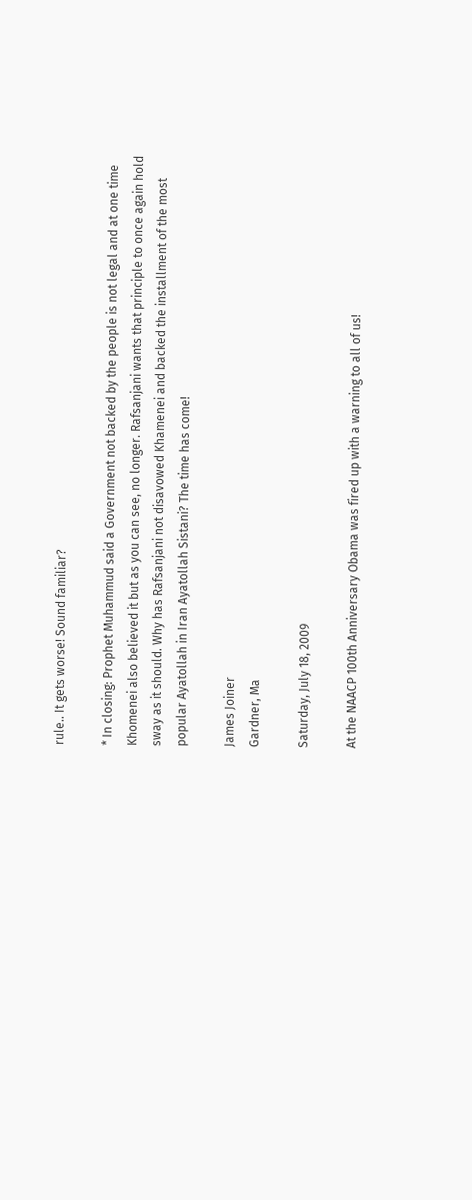rule.. It gets worse! Sound familiar?

* In closing: Prophet Muhammud said a Government not backed by the people is not legal and at one time Khomenei also believed it but as you can see, no longer. Rafsanjani wants that principle to once again hold sway as it should. Why has Rafsanjani not disavowed Khamenei and backed the installment of the most popular Ayatollah in Iran Ayatollah Sistani? The time has come!

James Joiner
Gardner, Ma

Saturday, July 18, 2009

At the NAACP 100th Anniversary Obama was fired up with a warning to all of us!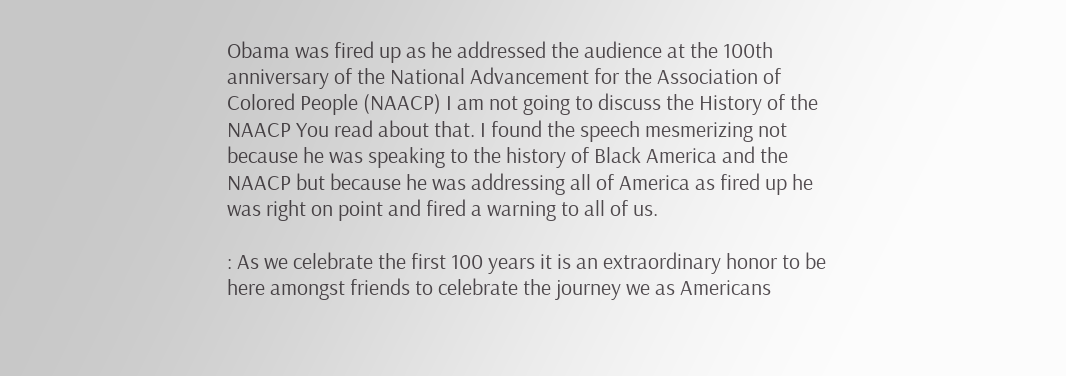Obama was fired up as he addressed the audience at the 100th anniversary of the National Advancement for the Association of Colored People (NAACP) I am not going to discuss the History of the NAACP You read about that. I found the speech mesmerizing not because he was speaking to the history of Black America and the NAACP but because he was addressing all of America as fired up he was right on point and fired a warning to all of us.

: As we celebrate the first 100 years it is an extraordinary honor to be here amongst friends to celebrate the journey we as Americans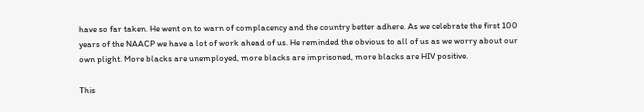have so far taken. He went on to warn of complacency and the country better adhere. As we celebrate the first 100 years of the NAACP we have a lot of work ahead of us. He reminded the obvious to all of us as we worry about our own plight. More blacks are unemployed, more blacks are imprisoned, more blacks are HIV positive.

This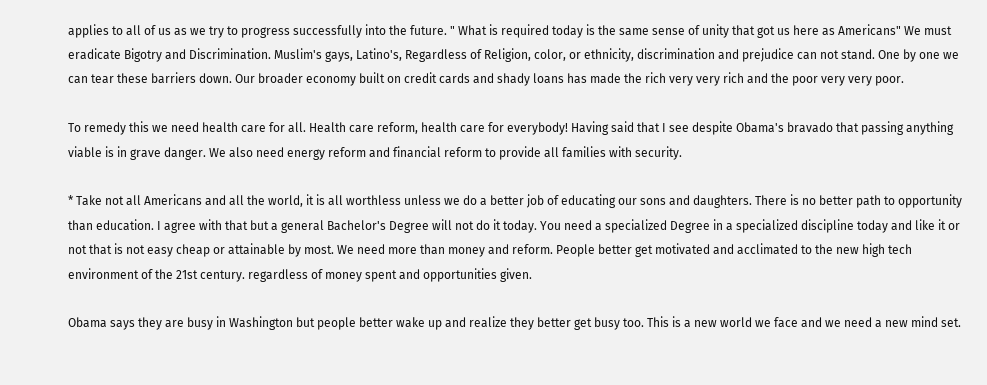applies to all of us as we try to progress successfully into the future. " What is required today is the same sense of unity that got us here as Americans" We must eradicate Bigotry and Discrimination. Muslim's gays, Latino's, Regardless of Religion, color, or ethnicity, discrimination and prejudice can not stand. One by one we can tear these barriers down. Our broader economy built on credit cards and shady loans has made the rich very very rich and the poor very very poor.

To remedy this we need health care for all. Health care reform, health care for everybody! Having said that I see despite Obama's bravado that passing anything viable is in grave danger. We also need energy reform and financial reform to provide all families with security.

* Take not all Americans and all the world, it is all worthless unless we do a better job of educating our sons and daughters. There is no better path to opportunity than education. I agree with that but a general Bachelor's Degree will not do it today. You need a specialized Degree in a specialized discipline today and like it or not that is not easy cheap or attainable by most. We need more than money and reform. People better get motivated and acclimated to the new high tech environment of the 21st century. regardless of money spent and opportunities given.

Obama says they are busy in Washington but people better wake up and realize they better get busy too. This is a new world we face and we need a new mind set.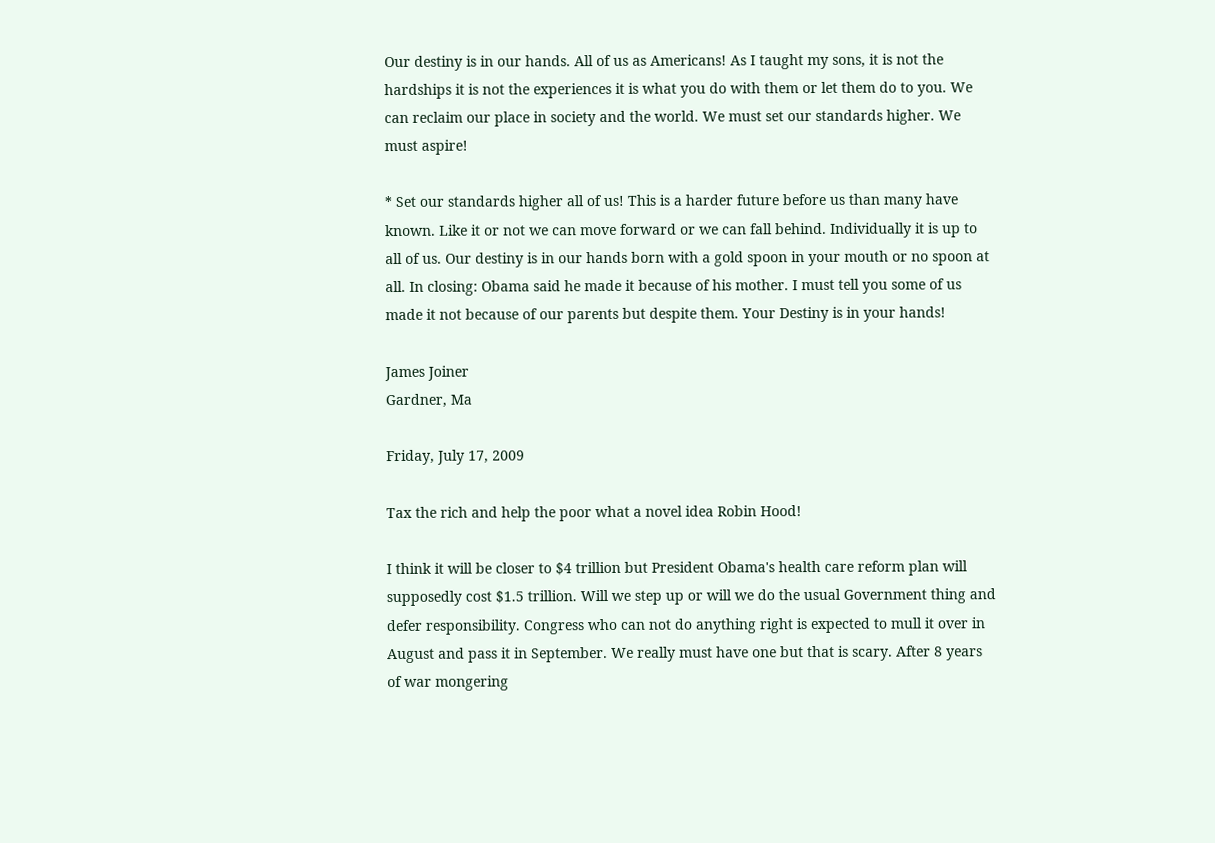Our destiny is in our hands. All of us as Americans! As I taught my sons, it is not the hardships it is not the experiences it is what you do with them or let them do to you. We can reclaim our place in society and the world. We must set our standards higher. We must aspire!

* Set our standards higher all of us! This is a harder future before us than many have known. Like it or not we can move forward or we can fall behind. Individually it is up to all of us. Our destiny is in our hands born with a gold spoon in your mouth or no spoon at all. In closing: Obama said he made it because of his mother. I must tell you some of us made it not because of our parents but despite them. Your Destiny is in your hands!

James Joiner
Gardner, Ma

Friday, July 17, 2009

Tax the rich and help the poor what a novel idea Robin Hood!

I think it will be closer to $4 trillion but President Obama's health care reform plan will supposedly cost $1.5 trillion. Will we step up or will we do the usual Government thing and defer responsibility. Congress who can not do anything right is expected to mull it over in August and pass it in September. We really must have one but that is scary. After 8 years of war mongering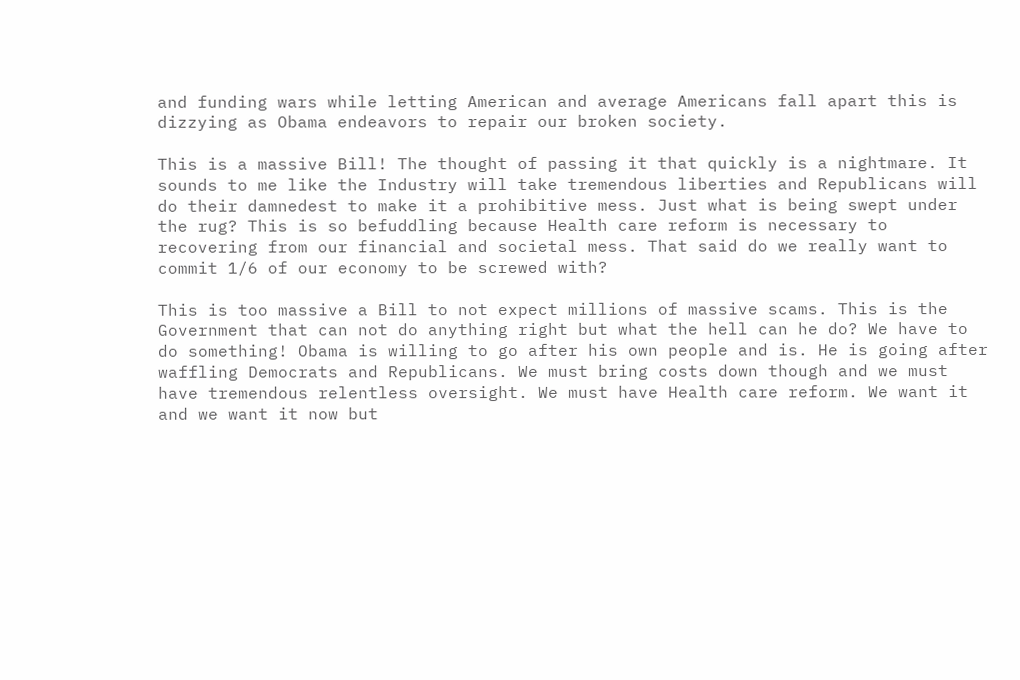and funding wars while letting American and average Americans fall apart this is dizzying as Obama endeavors to repair our broken society.

This is a massive Bill! The thought of passing it that quickly is a nightmare. It sounds to me like the Industry will take tremendous liberties and Republicans will do their damnedest to make it a prohibitive mess. Just what is being swept under the rug? This is so befuddling because Health care reform is necessary to recovering from our financial and societal mess. That said do we really want to commit 1/6 of our economy to be screwed with?

This is too massive a Bill to not expect millions of massive scams. This is the Government that can not do anything right but what the hell can he do? We have to do something! Obama is willing to go after his own people and is. He is going after waffling Democrats and Republicans. We must bring costs down though and we must have tremendous relentless oversight. We must have Health care reform. We want it and we want it now but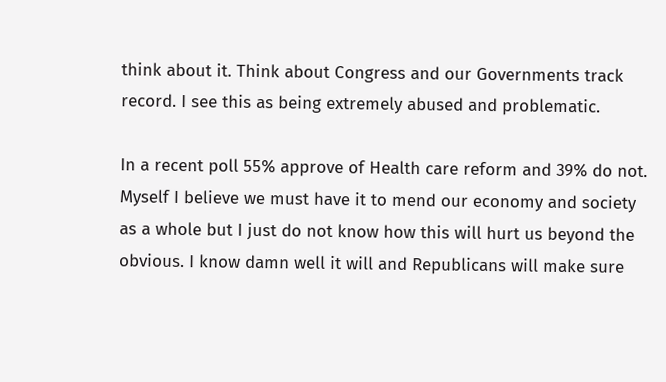think about it. Think about Congress and our Governments track record. I see this as being extremely abused and problematic.

In a recent poll 55% approve of Health care reform and 39% do not. Myself I believe we must have it to mend our economy and society as a whole but I just do not know how this will hurt us beyond the obvious. I know damn well it will and Republicans will make sure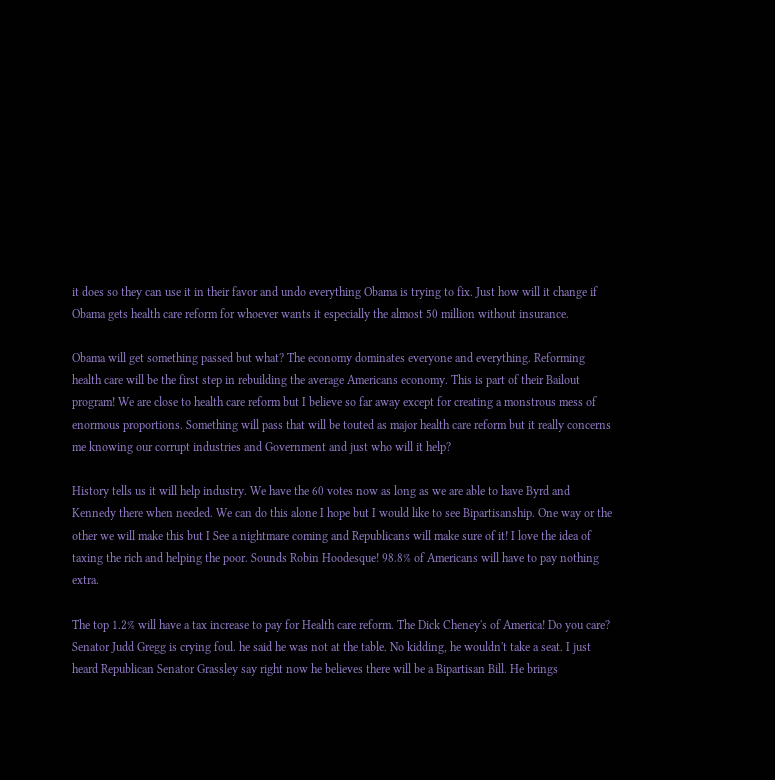it does so they can use it in their favor and undo everything Obama is trying to fix. Just how will it change if Obama gets health care reform for whoever wants it especially the almost 50 million without insurance.

Obama will get something passed but what? The economy dominates everyone and everything. Reforming health care will be the first step in rebuilding the average Americans economy. This is part of their Bailout program! We are close to health care reform but I believe so far away except for creating a monstrous mess of enormous proportions. Something will pass that will be touted as major health care reform but it really concerns me knowing our corrupt industries and Government and just who will it help?

History tells us it will help industry. We have the 60 votes now as long as we are able to have Byrd and Kennedy there when needed. We can do this alone I hope but I would like to see Bipartisanship. One way or the other we will make this but I See a nightmare coming and Republicans will make sure of it! I love the idea of taxing the rich and helping the poor. Sounds Robin Hoodesque! 98.8% of Americans will have to pay nothing extra.

The top 1.2% will have a tax increase to pay for Health care reform. The Dick Cheney's of America! Do you care? Senator Judd Gregg is crying foul. he said he was not at the table. No kidding, he wouldn't take a seat. I just heard Republican Senator Grassley say right now he believes there will be a Bipartisan Bill. He brings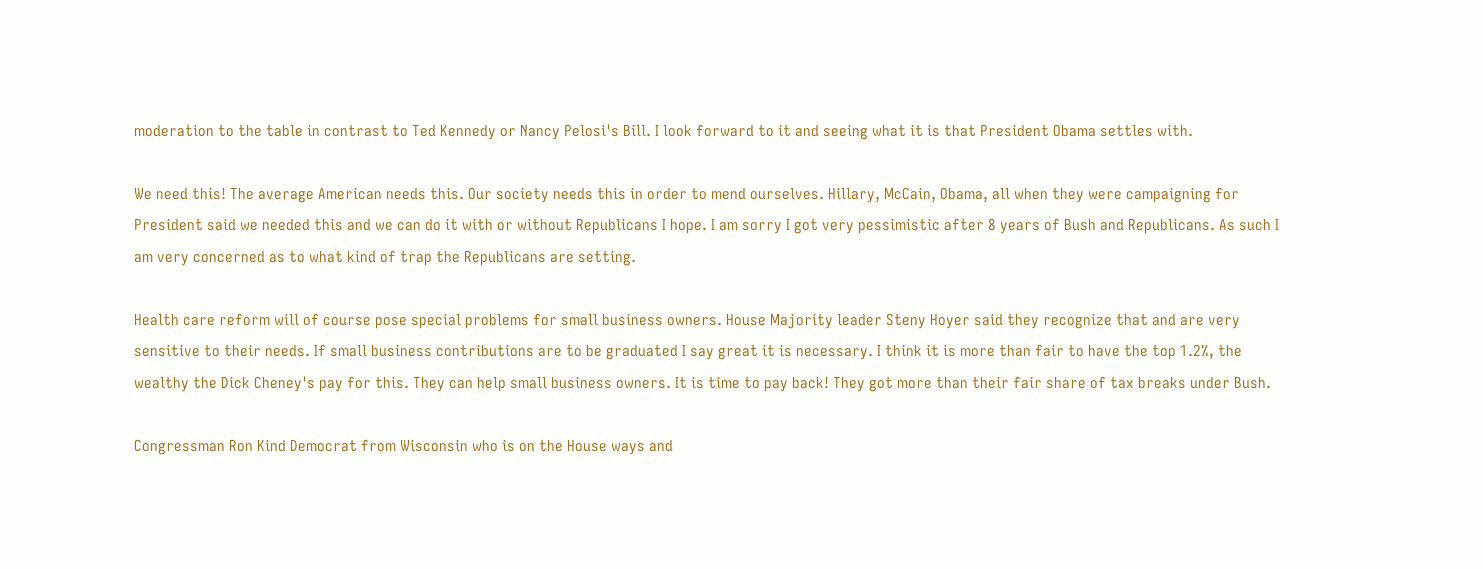moderation to the table in contrast to Ted Kennedy or Nancy Pelosi's Bill. I look forward to it and seeing what it is that President Obama settles with.

We need this! The average American needs this. Our society needs this in order to mend ourselves. Hillary, McCain, Obama, all when they were campaigning for President said we needed this and we can do it with or without Republicans I hope. I am sorry I got very pessimistic after 8 years of Bush and Republicans. As such I am very concerned as to what kind of trap the Republicans are setting.

Health care reform will of course pose special problems for small business owners. House Majority leader Steny Hoyer said they recognize that and are very sensitive to their needs. If small business contributions are to be graduated I say great it is necessary. I think it is more than fair to have the top 1.2%, the wealthy the Dick Cheney's pay for this. They can help small business owners. It is time to pay back! They got more than their fair share of tax breaks under Bush.

Congressman Ron Kind Democrat from Wisconsin who is on the House ways and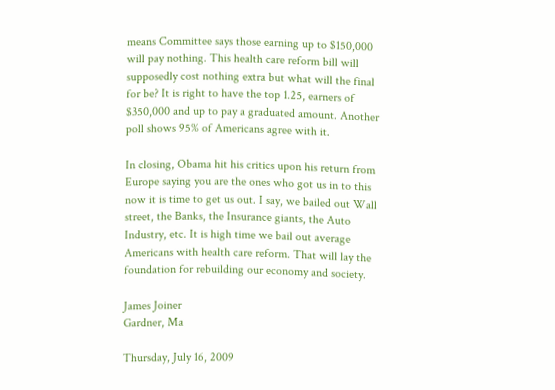means Committee says those earning up to $150,000 will pay nothing. This health care reform bill will supposedly cost nothing extra but what will the final for be? It is right to have the top 1.25, earners of $350,000 and up to pay a graduated amount. Another poll shows 95% of Americans agree with it.

In closing, Obama hit his critics upon his return from Europe saying you are the ones who got us in to this now it is time to get us out. I say, we bailed out Wall street, the Banks, the Insurance giants, the Auto Industry, etc. It is high time we bail out average Americans with health care reform. That will lay the foundation for rebuilding our economy and society.

James Joiner
Gardner, Ma

Thursday, July 16, 2009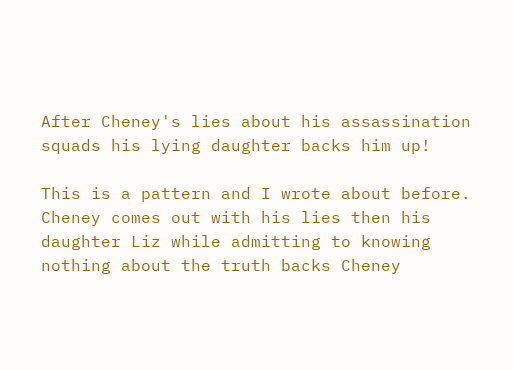After Cheney's lies about his assassination squads his lying daughter backs him up!

This is a pattern and I wrote about before. Cheney comes out with his lies then his daughter Liz while admitting to knowing nothing about the truth backs Cheney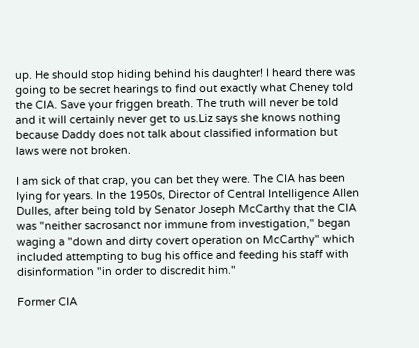up. He should stop hiding behind his daughter! I heard there was going to be secret hearings to find out exactly what Cheney told the CIA. Save your friggen breath. The truth will never be told and it will certainly never get to us.Liz says she knows nothing because Daddy does not talk about classified information but laws were not broken.

I am sick of that crap, you can bet they were. The CIA has been lying for years. In the 1950s, Director of Central Intelligence Allen Dulles, after being told by Senator Joseph McCarthy that the CIA was "neither sacrosanct nor immune from investigation," began waging a "down and dirty covert operation on McCarthy" which included attempting to bug his office and feeding his staff with disinformation "in order to discredit him."

Former CIA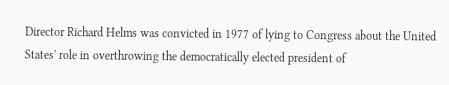Director Richard Helms was convicted in 1977 of lying to Congress about the United States' role in overthrowing the democratically elected president of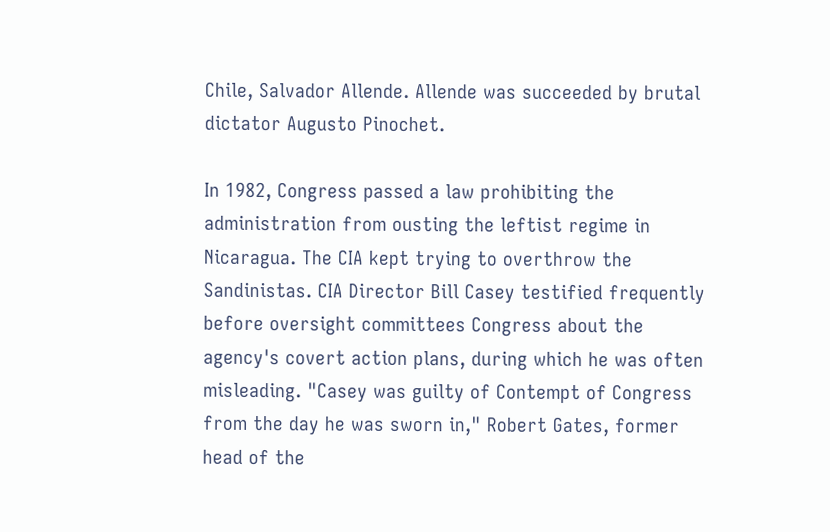Chile, Salvador Allende. Allende was succeeded by brutal dictator Augusto Pinochet.

In 1982, Congress passed a law prohibiting the administration from ousting the leftist regime in Nicaragua. The CIA kept trying to overthrow the Sandinistas. CIA Director Bill Casey testified frequently before oversight committees Congress about the agency's covert action plans, during which he was often misleading. "Casey was guilty of Contempt of Congress from the day he was sworn in," Robert Gates, former head of the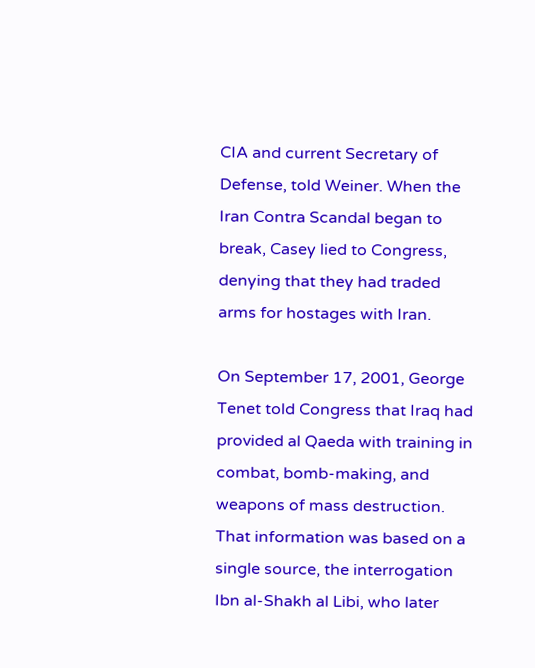CIA and current Secretary of Defense, told Weiner. When the Iran Contra Scandal began to break, Casey lied to Congress, denying that they had traded arms for hostages with Iran.

On September 17, 2001, George Tenet told Congress that Iraq had provided al Qaeda with training in combat, bomb-making, and weapons of mass destruction. That information was based on a single source, the interrogation Ibn al-Shakh al Libi, who later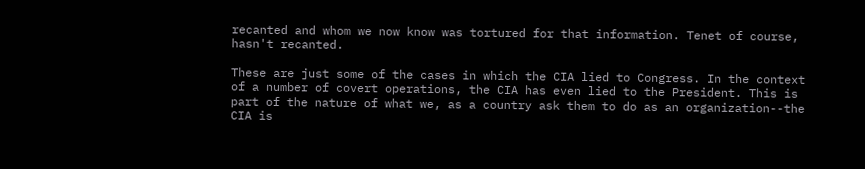recanted and whom we now know was tortured for that information. Tenet of course, hasn't recanted.

These are just some of the cases in which the CIA lied to Congress. In the context of a number of covert operations, the CIA has even lied to the President. This is part of the nature of what we, as a country ask them to do as an organization--the CIA is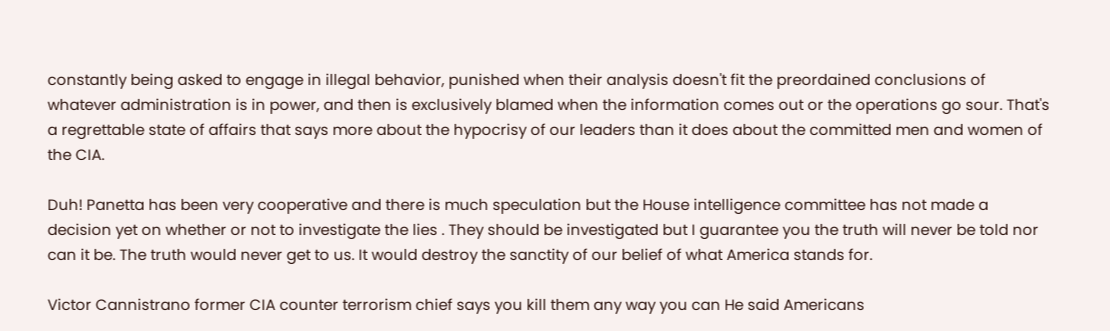constantly being asked to engage in illegal behavior, punished when their analysis doesn't fit the preordained conclusions of whatever administration is in power, and then is exclusively blamed when the information comes out or the operations go sour. That's a regrettable state of affairs that says more about the hypocrisy of our leaders than it does about the committed men and women of the CIA.

Duh! Panetta has been very cooperative and there is much speculation but the House intelligence committee has not made a decision yet on whether or not to investigate the lies . They should be investigated but I guarantee you the truth will never be told nor can it be. The truth would never get to us. It would destroy the sanctity of our belief of what America stands for.

Victor Cannistrano former CIA counter terrorism chief says you kill them any way you can He said Americans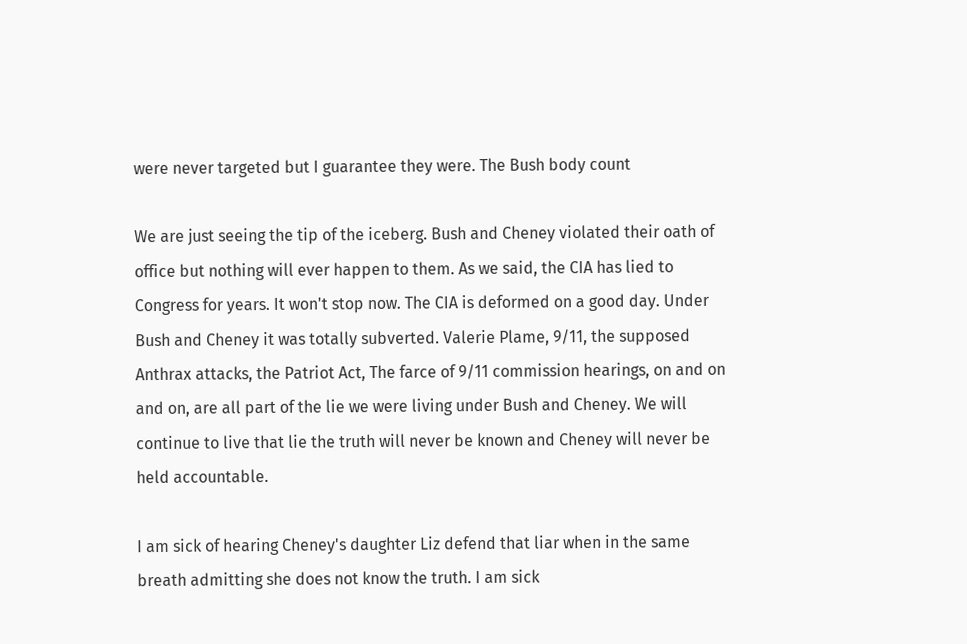were never targeted but I guarantee they were. The Bush body count

We are just seeing the tip of the iceberg. Bush and Cheney violated their oath of office but nothing will ever happen to them. As we said, the CIA has lied to Congress for years. It won't stop now. The CIA is deformed on a good day. Under Bush and Cheney it was totally subverted. Valerie Plame, 9/11, the supposed Anthrax attacks, the Patriot Act, The farce of 9/11 commission hearings, on and on and on, are all part of the lie we were living under Bush and Cheney. We will continue to live that lie the truth will never be known and Cheney will never be held accountable.

I am sick of hearing Cheney's daughter Liz defend that liar when in the same breath admitting she does not know the truth. I am sick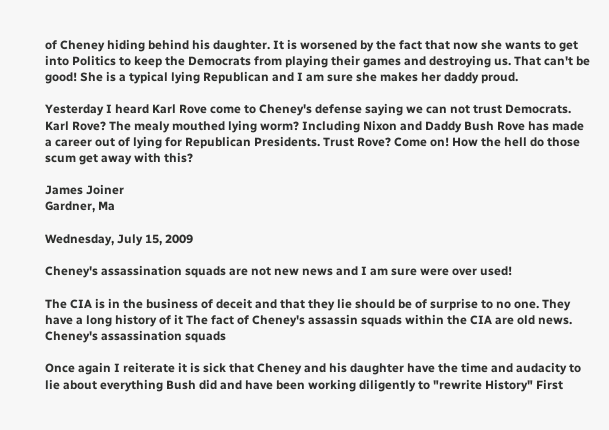of Cheney hiding behind his daughter. It is worsened by the fact that now she wants to get into Politics to keep the Democrats from playing their games and destroying us. That can't be good! She is a typical lying Republican and I am sure she makes her daddy proud.

Yesterday I heard Karl Rove come to Cheney's defense saying we can not trust Democrats. Karl Rove? The mealy mouthed lying worm? Including Nixon and Daddy Bush Rove has made a career out of lying for Republican Presidents. Trust Rove? Come on! How the hell do those scum get away with this?

James Joiner
Gardner, Ma

Wednesday, July 15, 2009

Cheney's assassination squads are not new news and I am sure were over used!

The CIA is in the business of deceit and that they lie should be of surprise to no one. They have a long history of it The fact of Cheney's assassin squads within the CIA are old news. Cheney's assassination squads

Once again I reiterate it is sick that Cheney and his daughter have the time and audacity to lie about everything Bush did and have been working diligently to "rewrite History" First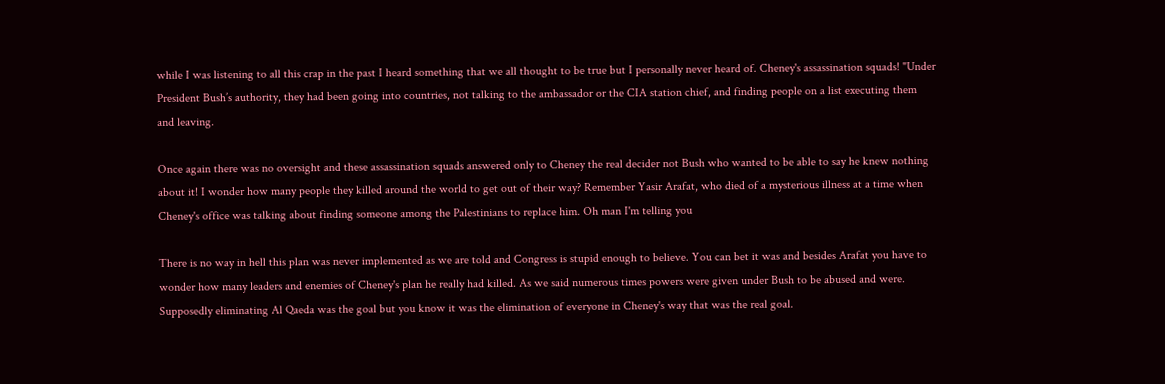while I was listening to all this crap in the past I heard something that we all thought to be true but I personally never heard of. Cheney's assassination squads! "Under President Bush’s authority, they had been going into countries, not talking to the ambassador or the CIA station chief, and finding people on a list executing them and leaving.

Once again there was no oversight and these assassination squads answered only to Cheney the real decider not Bush who wanted to be able to say he knew nothing about it! I wonder how many people they killed around the world to get out of their way? Remember Yasir Arafat, who died of a mysterious illness at a time when Cheney's office was talking about finding someone among the Palestinians to replace him. Oh man I'm telling you

There is no way in hell this plan was never implemented as we are told and Congress is stupid enough to believe. You can bet it was and besides Arafat you have to wonder how many leaders and enemies of Cheney's plan he really had killed. As we said numerous times powers were given under Bush to be abused and were. Supposedly eliminating Al Qaeda was the goal but you know it was the elimination of everyone in Cheney's way that was the real goal.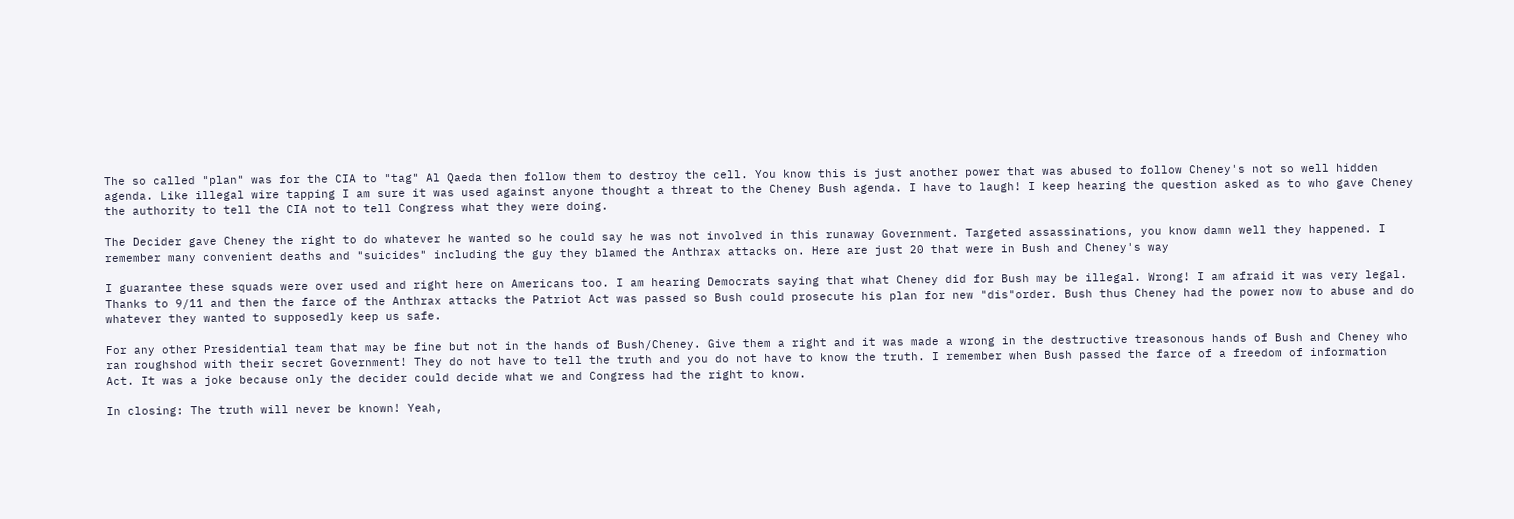The so called "plan" was for the CIA to "tag" Al Qaeda then follow them to destroy the cell. You know this is just another power that was abused to follow Cheney's not so well hidden agenda. Like illegal wire tapping I am sure it was used against anyone thought a threat to the Cheney Bush agenda. I have to laugh! I keep hearing the question asked as to who gave Cheney the authority to tell the CIA not to tell Congress what they were doing.

The Decider gave Cheney the right to do whatever he wanted so he could say he was not involved in this runaway Government. Targeted assassinations, you know damn well they happened. I remember many convenient deaths and "suicides" including the guy they blamed the Anthrax attacks on. Here are just 20 that were in Bush and Cheney's way

I guarantee these squads were over used and right here on Americans too. I am hearing Democrats saying that what Cheney did for Bush may be illegal. Wrong! I am afraid it was very legal. Thanks to 9/11 and then the farce of the Anthrax attacks the Patriot Act was passed so Bush could prosecute his plan for new "dis"order. Bush thus Cheney had the power now to abuse and do whatever they wanted to supposedly keep us safe.

For any other Presidential team that may be fine but not in the hands of Bush/Cheney. Give them a right and it was made a wrong in the destructive treasonous hands of Bush and Cheney who ran roughshod with their secret Government! They do not have to tell the truth and you do not have to know the truth. I remember when Bush passed the farce of a freedom of information Act. It was a joke because only the decider could decide what we and Congress had the right to know.

In closing: The truth will never be known! Yeah,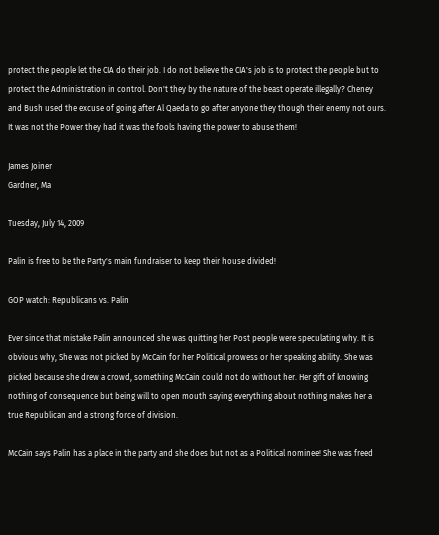protect the people let the CIA do their job. I do not believe the CIA's job is to protect the people but to protect the Administration in control. Don't they by the nature of the beast operate illegally? Cheney and Bush used the excuse of going after Al Qaeda to go after anyone they though their enemy not ours. It was not the Power they had it was the fools having the power to abuse them!

James Joiner
Gardner, Ma

Tuesday, July 14, 2009

Palin is free to be the Party's main fundraiser to keep their house divided!

GOP watch: Republicans vs. Palin

Ever since that mistake Palin announced she was quitting her Post people were speculating why. It is obvious why, She was not picked by McCain for her Political prowess or her speaking ability. She was picked because she drew a crowd, something McCain could not do without her. Her gift of knowing nothing of consequence but being will to open mouth saying everything about nothing makes her a true Republican and a strong force of division.

McCain says Palin has a place in the party and she does but not as a Political nominee! She was freed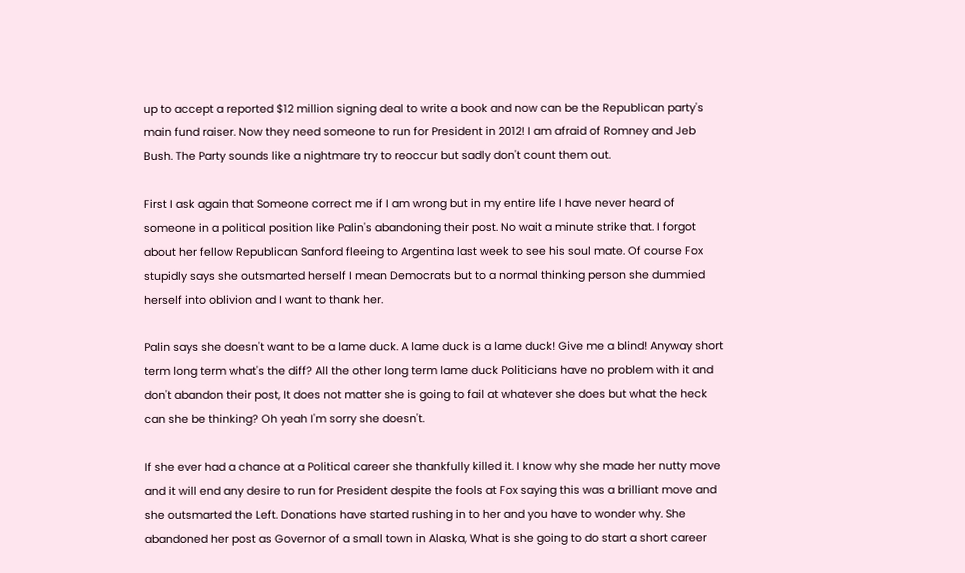up to accept a reported $12 million signing deal to write a book and now can be the Republican party's main fund raiser. Now they need someone to run for President in 2012! I am afraid of Romney and Jeb Bush. The Party sounds like a nightmare try to reoccur but sadly don't count them out.

First I ask again that Someone correct me if I am wrong but in my entire life I have never heard of someone in a political position like Palin's abandoning their post. No wait a minute strike that. I forgot about her fellow Republican Sanford fleeing to Argentina last week to see his soul mate. Of course Fox stupidly says she outsmarted herself I mean Democrats but to a normal thinking person she dummied herself into oblivion and I want to thank her.

Palin says she doesn't want to be a lame duck. A lame duck is a lame duck! Give me a blind! Anyway short term long term what's the diff? All the other long term lame duck Politicians have no problem with it and don't abandon their post, It does not matter she is going to fail at whatever she does but what the heck can she be thinking? Oh yeah I'm sorry she doesn't.

If she ever had a chance at a Political career she thankfully killed it. I know why she made her nutty move and it will end any desire to run for President despite the fools at Fox saying this was a brilliant move and she outsmarted the Left. Donations have started rushing in to her and you have to wonder why. She abandoned her post as Governor of a small town in Alaska, What is she going to do start a short career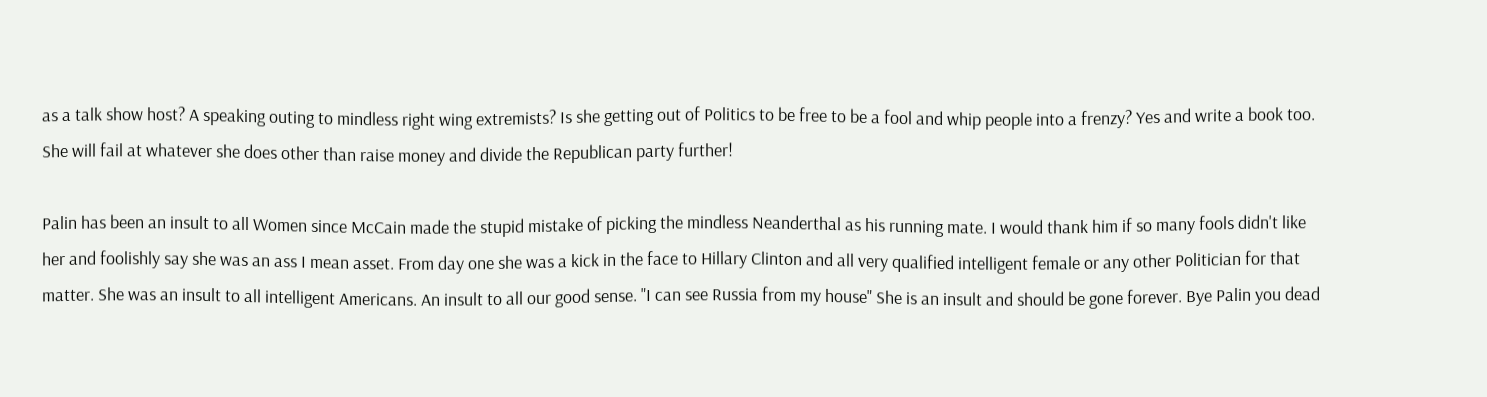as a talk show host? A speaking outing to mindless right wing extremists? Is she getting out of Politics to be free to be a fool and whip people into a frenzy? Yes and write a book too. She will fail at whatever she does other than raise money and divide the Republican party further!

Palin has been an insult to all Women since McCain made the stupid mistake of picking the mindless Neanderthal as his running mate. I would thank him if so many fools didn't like her and foolishly say she was an ass I mean asset. From day one she was a kick in the face to Hillary Clinton and all very qualified intelligent female or any other Politician for that matter. She was an insult to all intelligent Americans. An insult to all our good sense. "I can see Russia from my house" She is an insult and should be gone forever. Bye Palin you dead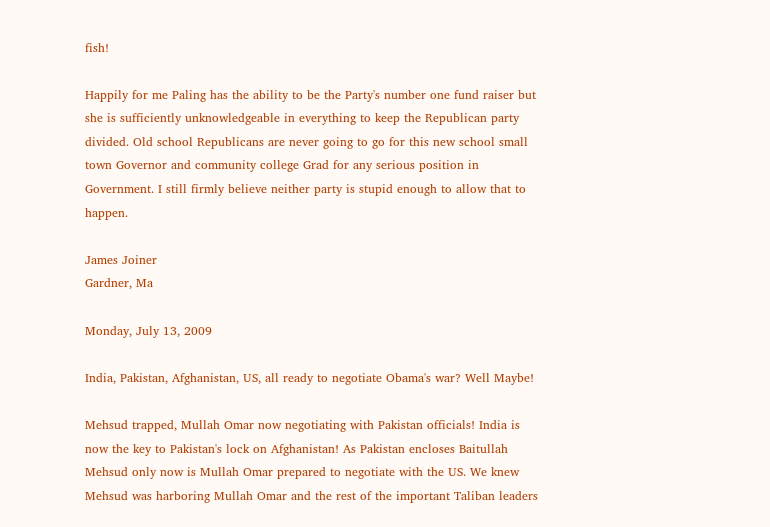fish!

Happily for me Paling has the ability to be the Party's number one fund raiser but she is sufficiently unknowledgeable in everything to keep the Republican party divided. Old school Republicans are never going to go for this new school small town Governor and community college Grad for any serious position in Government. I still firmly believe neither party is stupid enough to allow that to happen.

James Joiner
Gardner, Ma

Monday, July 13, 2009

India, Pakistan, Afghanistan, US, all ready to negotiate Obama's war? Well Maybe!

Mehsud trapped, Mullah Omar now negotiating with Pakistan officials! India is now the key to Pakistan's lock on Afghanistan! As Pakistan encloses Baitullah Mehsud only now is Mullah Omar prepared to negotiate with the US. We knew Mehsud was harboring Mullah Omar and the rest of the important Taliban leaders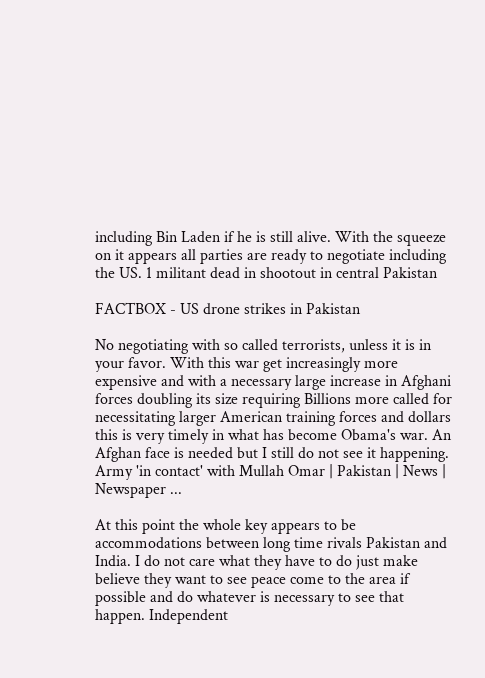including Bin Laden if he is still alive. With the squeeze on it appears all parties are ready to negotiate including the US. 1 militant dead in shootout in central Pakistan

FACTBOX - US drone strikes in Pakistan

No negotiating with so called terrorists, unless it is in your favor. With this war get increasingly more expensive and with a necessary large increase in Afghani forces doubling its size requiring Billions more called for necessitating larger American training forces and dollars this is very timely in what has become Obama's war. An Afghan face is needed but I still do not see it happening. Army 'in contact' with Mullah Omar | Pakistan | News | Newspaper ...

At this point the whole key appears to be accommodations between long time rivals Pakistan and India. I do not care what they have to do just make believe they want to see peace come to the area if possible and do whatever is necessary to see that happen. Independent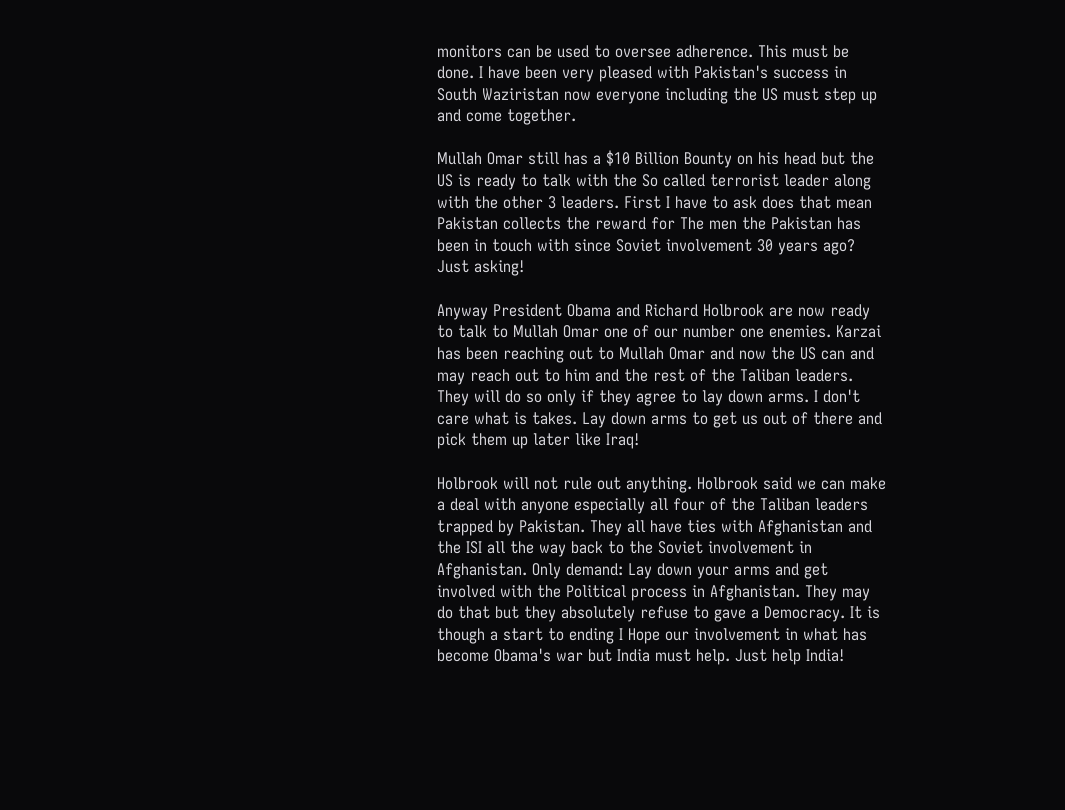monitors can be used to oversee adherence. This must be done. I have been very pleased with Pakistan's success in South Waziristan now everyone including the US must step up and come together.

Mullah Omar still has a $10 Billion Bounty on his head but the US is ready to talk with the So called terrorist leader along with the other 3 leaders. First I have to ask does that mean Pakistan collects the reward for The men the Pakistan has been in touch with since Soviet involvement 30 years ago? Just asking!

Anyway President Obama and Richard Holbrook are now ready to talk to Mullah Omar one of our number one enemies. Karzai has been reaching out to Mullah Omar and now the US can and may reach out to him and the rest of the Taliban leaders. They will do so only if they agree to lay down arms. I don't care what is takes. Lay down arms to get us out of there and pick them up later like Iraq!

Holbrook will not rule out anything. Holbrook said we can make a deal with anyone especially all four of the Taliban leaders trapped by Pakistan. They all have ties with Afghanistan and the ISI all the way back to the Soviet involvement in Afghanistan. Only demand: Lay down your arms and get involved with the Political process in Afghanistan. They may do that but they absolutely refuse to gave a Democracy. It is though a start to ending I Hope our involvement in what has become Obama's war but India must help. Just help India!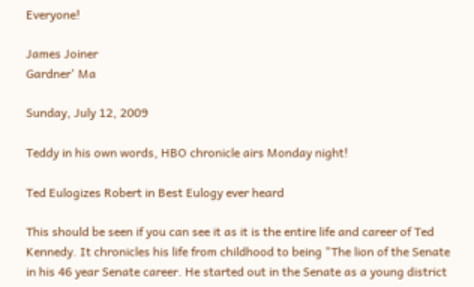Everyone!

James Joiner
Gardner' Ma

Sunday, July 12, 2009

Teddy in his own words, HBO chronicle airs Monday night!

Ted Eulogizes Robert in Best Eulogy ever heard

This should be seen if you can see it as it is the entire life and career of Ted Kennedy. It chronicles his life from childhood to being "The lion of the Senate in his 46 year Senate career. He started out in the Senate as a young district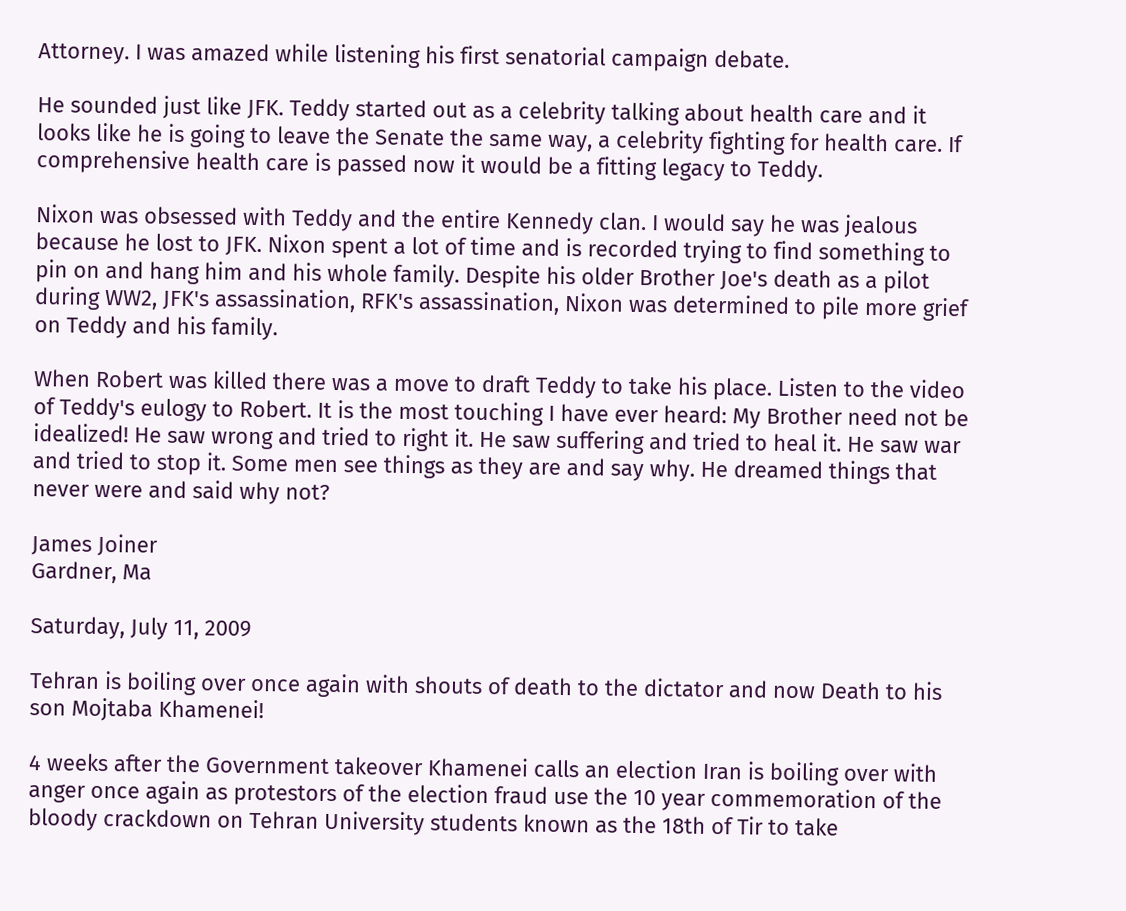Attorney. I was amazed while listening his first senatorial campaign debate.

He sounded just like JFK. Teddy started out as a celebrity talking about health care and it looks like he is going to leave the Senate the same way, a celebrity fighting for health care. If comprehensive health care is passed now it would be a fitting legacy to Teddy.

Nixon was obsessed with Teddy and the entire Kennedy clan. I would say he was jealous because he lost to JFK. Nixon spent a lot of time and is recorded trying to find something to pin on and hang him and his whole family. Despite his older Brother Joe's death as a pilot during WW2, JFK's assassination, RFK's assassination, Nixon was determined to pile more grief on Teddy and his family.

When Robert was killed there was a move to draft Teddy to take his place. Listen to the video of Teddy's eulogy to Robert. It is the most touching I have ever heard: My Brother need not be idealized! He saw wrong and tried to right it. He saw suffering and tried to heal it. He saw war and tried to stop it. Some men see things as they are and say why. He dreamed things that never were and said why not?

James Joiner
Gardner, Ma

Saturday, July 11, 2009

Tehran is boiling over once again with shouts of death to the dictator and now Death to his son Mojtaba Khamenei!

4 weeks after the Government takeover Khamenei calls an election Iran is boiling over with anger once again as protestors of the election fraud use the 10 year commemoration of the bloody crackdown on Tehran University students known as the 18th of Tir to take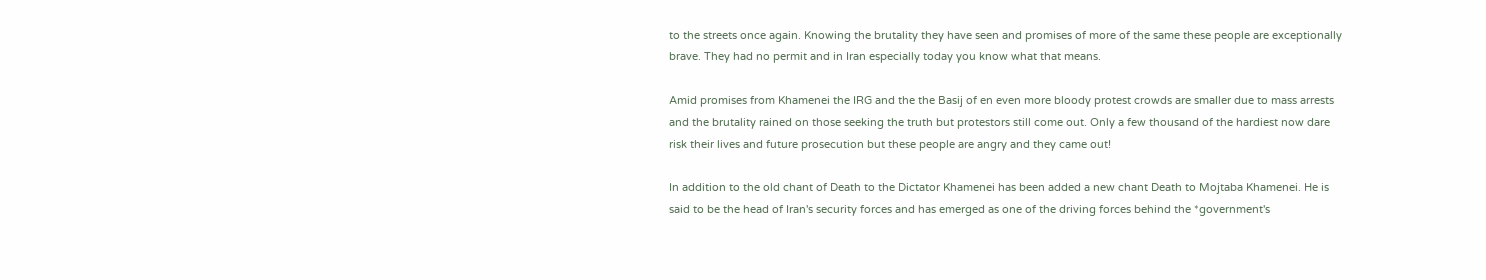to the streets once again. Knowing the brutality they have seen and promises of more of the same these people are exceptionally brave. They had no permit and in Iran especially today you know what that means.

Amid promises from Khamenei the IRG and the the Basij of en even more bloody protest crowds are smaller due to mass arrests and the brutality rained on those seeking the truth but protestors still come out. Only a few thousand of the hardiest now dare risk their lives and future prosecution but these people are angry and they came out!

In addition to the old chant of Death to the Dictator Khamenei has been added a new chant Death to Mojtaba Khamenei. He is said to be the head of Iran's security forces and has emerged as one of the driving forces behind the *government's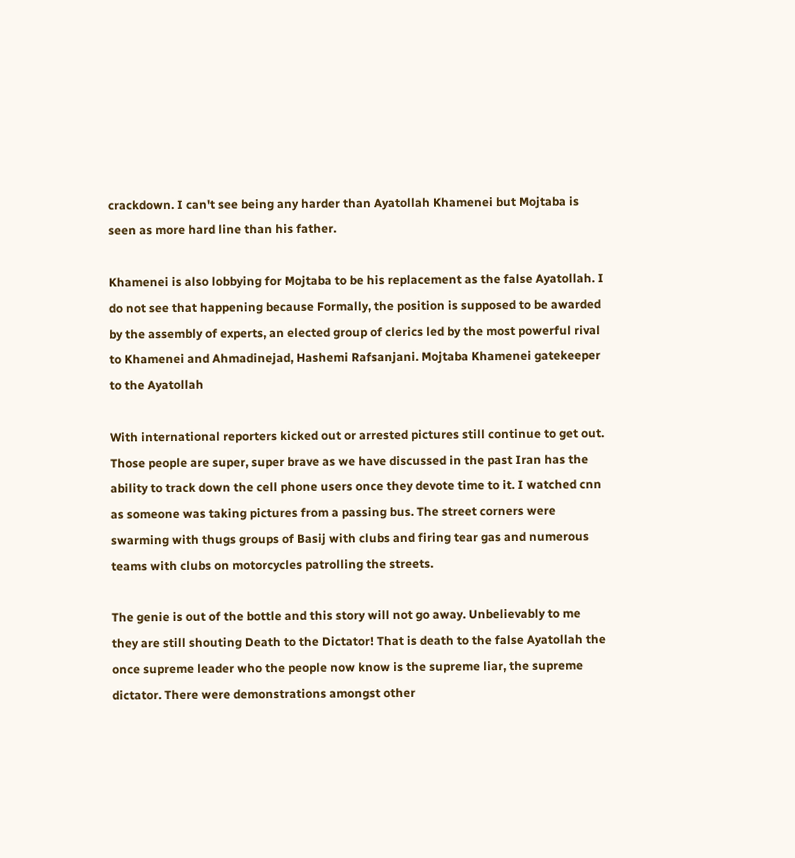crackdown. I can't see being any harder than Ayatollah Khamenei but Mojtaba is seen as more hard line than his father.

Khamenei is also lobbying for Mojtaba to be his replacement as the false Ayatollah. I do not see that happening because Formally, the position is supposed to be awarded by the assembly of experts, an elected group of clerics led by the most powerful rival to Khamenei and Ahmadinejad, Hashemi Rafsanjani. Mojtaba Khamenei gatekeeper to the Ayatollah

With international reporters kicked out or arrested pictures still continue to get out. Those people are super, super brave as we have discussed in the past Iran has the ability to track down the cell phone users once they devote time to it. I watched cnn as someone was taking pictures from a passing bus. The street corners were swarming with thugs groups of Basij with clubs and firing tear gas and numerous teams with clubs on motorcycles patrolling the streets.

The genie is out of the bottle and this story will not go away. Unbelievably to me they are still shouting Death to the Dictator! That is death to the false Ayatollah the once supreme leader who the people now know is the supreme liar, the supreme dictator. There were demonstrations amongst other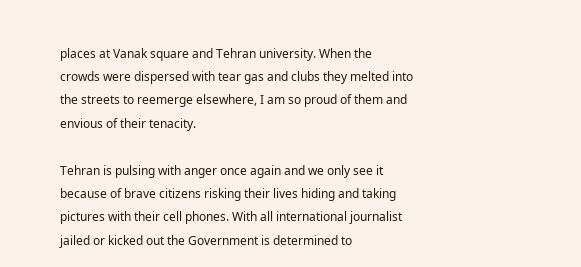places at Vanak square and Tehran university. When the crowds were dispersed with tear gas and clubs they melted into the streets to reemerge elsewhere, I am so proud of them and envious of their tenacity.

Tehran is pulsing with anger once again and we only see it because of brave citizens risking their lives hiding and taking pictures with their cell phones. With all international journalist jailed or kicked out the Government is determined to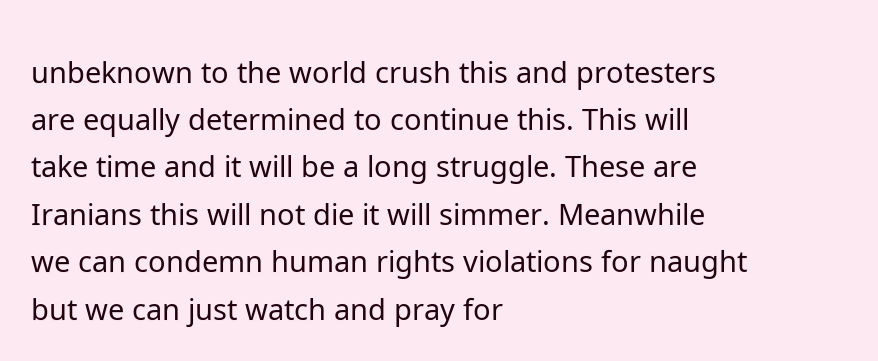unbeknown to the world crush this and protesters are equally determined to continue this. This will take time and it will be a long struggle. These are Iranians this will not die it will simmer. Meanwhile we can condemn human rights violations for naught but we can just watch and pray for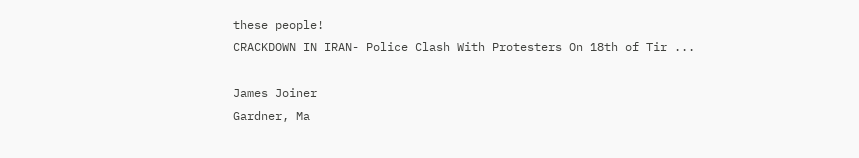these people!
CRACKDOWN IN IRAN- Police Clash With Protesters On 18th of Tir ...

James Joiner
Gardner, Ma